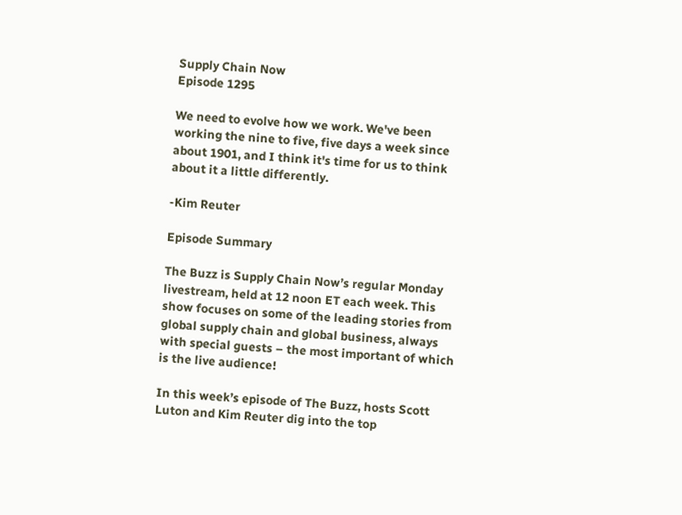Supply Chain Now
Episode 1295

We need to evolve how we work. We've been working the nine to five, five days a week since about 1901, and I think it's time for us to think about it a little differently.

-Kim Reuter

Episode Summary

The Buzz is Supply Chain Now’s regular Monday livestream, held at 12 noon ET each week. This show focuses on some of the leading stories from global supply chain and global business, always with special guests – the most important of which is the live audience!

In this week’s episode of The Buzz, hosts Scott Luton and Kim Reuter dig into the top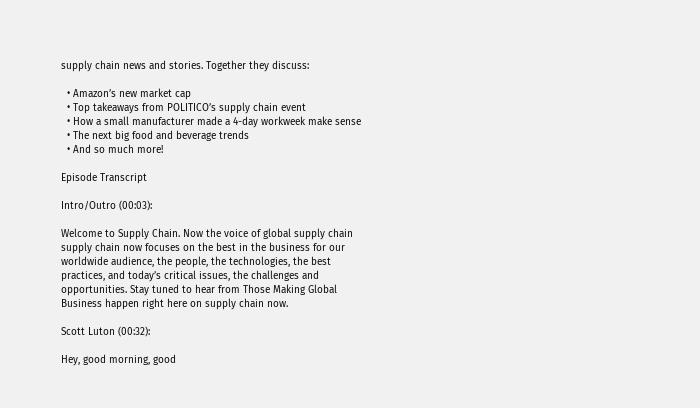supply chain news and stories. Together they discuss:

  • Amazon’s new market cap
  • Top takeaways from POLITICO’s supply chain event
  • How a small manufacturer made a 4-day workweek make sense
  • The next big food and beverage trends
  • And so much more!

Episode Transcript

Intro/Outro (00:03):

Welcome to Supply Chain. Now the voice of global supply chain supply chain now focuses on the best in the business for our worldwide audience, the people, the technologies, the best practices, and today’s critical issues, the challenges and opportunities. Stay tuned to hear from Those Making Global Business happen right here on supply chain now.

Scott Luton (00:32):

Hey, good morning, good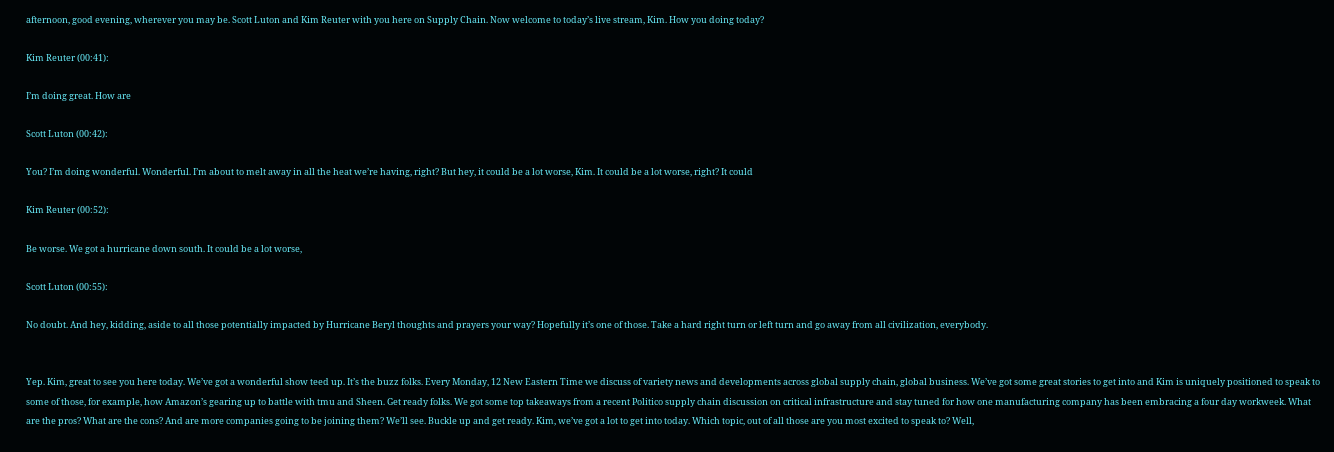afternoon, good evening, wherever you may be. Scott Luton and Kim Reuter with you here on Supply Chain. Now welcome to today’s live stream, Kim. How you doing today?

Kim Reuter (00:41):

I’m doing great. How are

Scott Luton (00:42):

You? I’m doing wonderful. Wonderful. I’m about to melt away in all the heat we’re having, right? But hey, it could be a lot worse, Kim. It could be a lot worse, right? It could

Kim Reuter (00:52):

Be worse. We got a hurricane down south. It could be a lot worse,

Scott Luton (00:55):

No doubt. And hey, kidding, aside to all those potentially impacted by Hurricane Beryl thoughts and prayers your way? Hopefully it’s one of those. Take a hard right turn or left turn and go away from all civilization, everybody.


Yep. Kim, great to see you here today. We’ve got a wonderful show teed up. It’s the buzz folks. Every Monday, 12 New Eastern Time we discuss of variety news and developments across global supply chain, global business. We’ve got some great stories to get into and Kim is uniquely positioned to speak to some of those, for example, how Amazon’s gearing up to battle with tmu and Sheen. Get ready folks. We got some top takeaways from a recent Politico supply chain discussion on critical infrastructure and stay tuned for how one manufacturing company has been embracing a four day workweek. What are the pros? What are the cons? And are more companies going to be joining them? We’ll see. Buckle up and get ready. Kim, we’ve got a lot to get into today. Which topic, out of all those are you most excited to speak to? Well,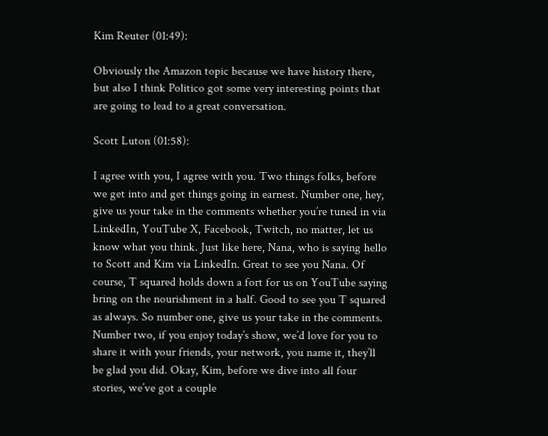Kim Reuter (01:49):

Obviously the Amazon topic because we have history there, but also I think Politico got some very interesting points that are going to lead to a great conversation.

Scott Luton (01:58):

I agree with you, I agree with you. Two things folks, before we get into and get things going in earnest. Number one, hey, give us your take in the comments whether you’re tuned in via LinkedIn, YouTube X, Facebook, Twitch, no matter, let us know what you think. Just like here, Nana, who is saying hello to Scott and Kim via LinkedIn. Great to see you Nana. Of course, T squared holds down a fort for us on YouTube saying bring on the nourishment in a half. Good to see you T squared as always. So number one, give us your take in the comments. Number two, if you enjoy today’s show, we’d love for you to share it with your friends, your network, you name it, they’ll be glad you did. Okay, Kim, before we dive into all four stories, we’ve got a couple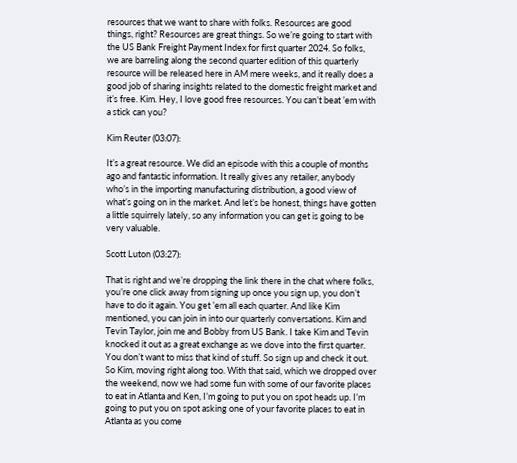resources that we want to share with folks. Resources are good things, right? Resources are great things. So we’re going to start with the US Bank Freight Payment Index for first quarter 2024. So folks, we are barreling along the second quarter edition of this quarterly resource will be released here in AM mere weeks, and it really does a good job of sharing insights related to the domestic freight market and it’s free. Kim. Hey, I love good free resources. You can’t beat ’em with a stick can you?

Kim Reuter (03:07):

It’s a great resource. We did an episode with this a couple of months ago and fantastic information. It really gives any retailer, anybody who’s in the importing manufacturing distribution, a good view of what’s going on in the market. And let’s be honest, things have gotten a little squirrely lately, so any information you can get is going to be very valuable.

Scott Luton (03:27):

That is right and we’re dropping the link there in the chat where folks, you’re one click away from signing up once you sign up, you don’t have to do it again. You get ’em all each quarter. And like Kim mentioned, you can join in into our quarterly conversations. Kim and Tevin Taylor, join me and Bobby from US Bank. I take Kim and Tevin knocked it out as a great exchange as we dove into the first quarter. You don’t want to miss that kind of stuff. So sign up and check it out. So Kim, moving right along too. With that said, which we dropped over the weekend, now we had some fun with some of our favorite places to eat in Atlanta and Ken, I’m going to put you on spot heads up. I’m going to put you on spot asking one of your favorite places to eat in Atlanta as you come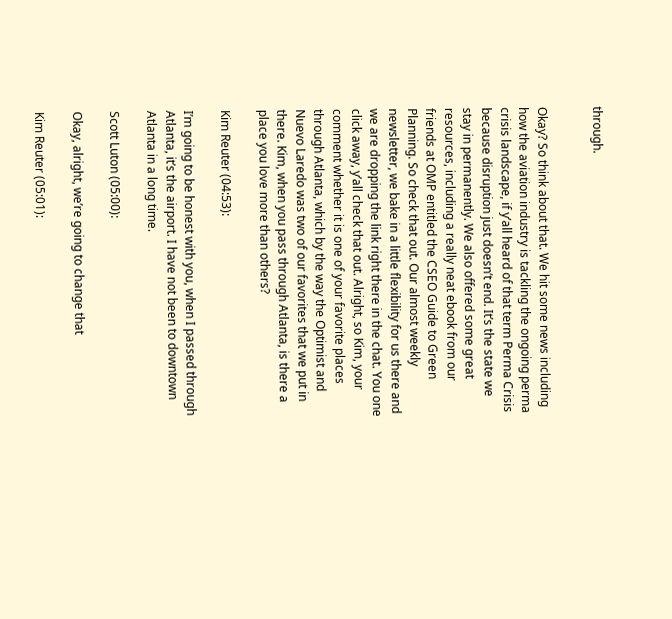through.


Okay? So think about that. We hit some news including how the aviation industry is tackling the ongoing perma crisis landscape, if y’all heard of that term Perma Crisis because disruption just doesn’t end. It’s the state we stay in permanently. We also offered some great resources, including a really neat ebook from our friends at OMP entitled the CSEO Guide to Green Planning. So check that out. Our almost weekly newsletter, we bake in a little flexibility for us there and we are dropping the link right there in the chat. You one click away, y’all check that out. Alright, so Kim, your comment whether it is one of your favorite places through Atlanta, which by the way the Optimist and Nuevo Laredo was two of our favorites that we put in there. Kim, when you pass through Atlanta, is there a place you love more than others?

Kim Reuter (04:53):

I’m going to be honest with you, when I passed through Atlanta, it’s the airport. I have not been to downtown Atlanta in a long time.

Scott Luton (05:00):

Okay, alright, we’re going to change that

Kim Reuter (05:01):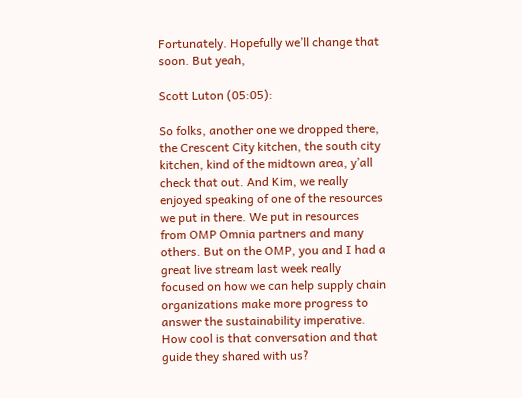Fortunately. Hopefully we’ll change that soon. But yeah,

Scott Luton (05:05):

So folks, another one we dropped there, the Crescent City kitchen, the south city kitchen, kind of the midtown area, y’all check that out. And Kim, we really enjoyed speaking of one of the resources we put in there. We put in resources from OMP Omnia partners and many others. But on the OMP, you and I had a great live stream last week really focused on how we can help supply chain organizations make more progress to answer the sustainability imperative. How cool is that conversation and that guide they shared with us?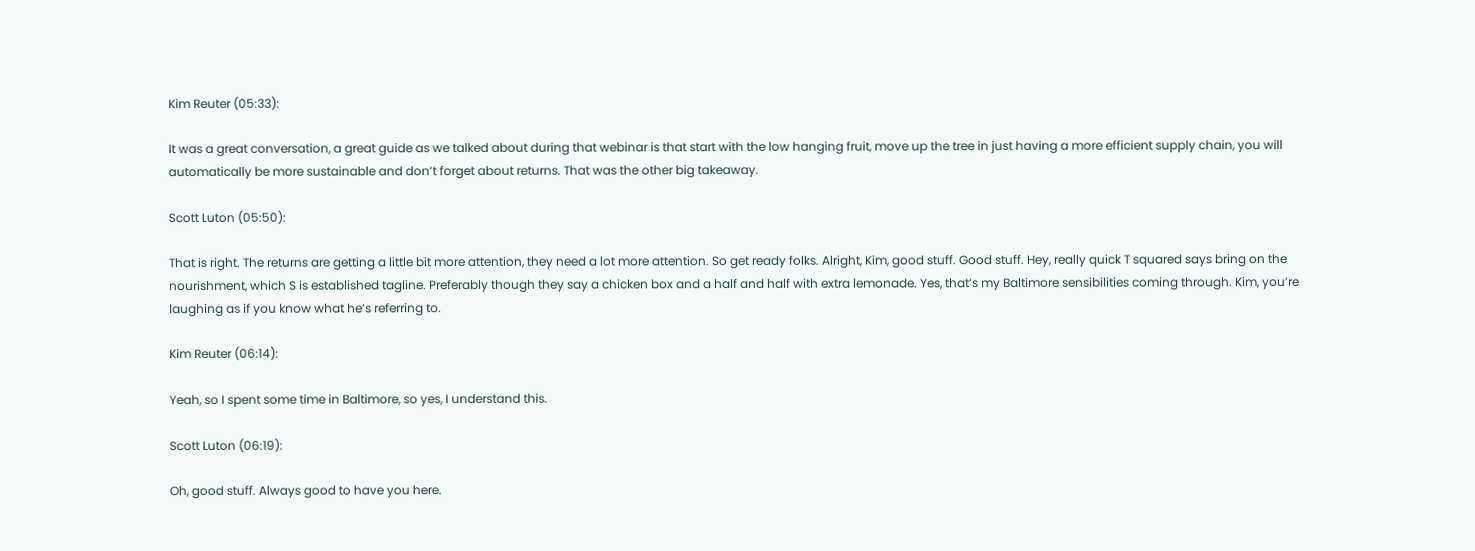Kim Reuter (05:33):

It was a great conversation, a great guide as we talked about during that webinar is that start with the low hanging fruit, move up the tree in just having a more efficient supply chain, you will automatically be more sustainable and don’t forget about returns. That was the other big takeaway.

Scott Luton (05:50):

That is right. The returns are getting a little bit more attention, they need a lot more attention. So get ready folks. Alright, Kim, good stuff. Good stuff. Hey, really quick T squared says bring on the nourishment, which S is established tagline. Preferably though they say a chicken box and a half and half with extra lemonade. Yes, that’s my Baltimore sensibilities coming through. Kim, you’re laughing as if you know what he’s referring to.

Kim Reuter (06:14):

Yeah, so I spent some time in Baltimore, so yes, I understand this.

Scott Luton (06:19):

Oh, good stuff. Always good to have you here.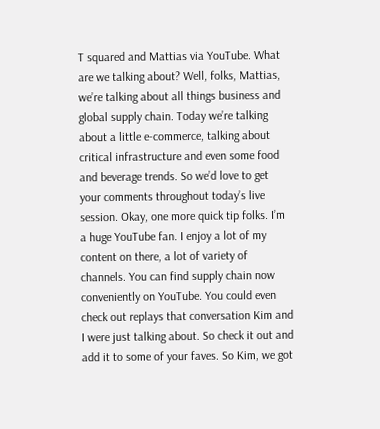T squared and Mattias via YouTube. What are we talking about? Well, folks, Mattias, we’re talking about all things business and global supply chain. Today we’re talking about a little e-commerce, talking about critical infrastructure and even some food and beverage trends. So we’d love to get your comments throughout today’s live session. Okay, one more quick tip folks. I’m a huge YouTube fan. I enjoy a lot of my content on there, a lot of variety of channels. You can find supply chain now conveniently on YouTube. You could even check out replays that conversation Kim and I were just talking about. So check it out and add it to some of your faves. So Kim, we got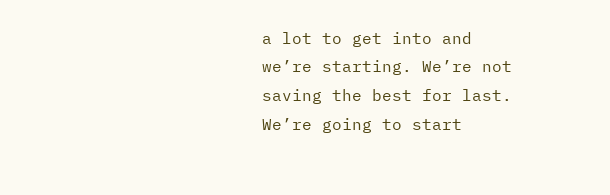a lot to get into and we’re starting. We’re not saving the best for last. We’re going to start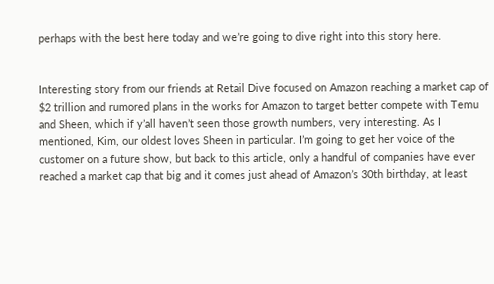perhaps with the best here today and we’re going to dive right into this story here.


Interesting story from our friends at Retail Dive focused on Amazon reaching a market cap of $2 trillion and rumored plans in the works for Amazon to target better compete with Temu and Sheen, which if y’all haven’t seen those growth numbers, very interesting. As I mentioned, Kim, our oldest loves Sheen in particular. I’m going to get her voice of the customer on a future show, but back to this article, only a handful of companies have ever reached a market cap that big and it comes just ahead of Amazon’s 30th birthday, at least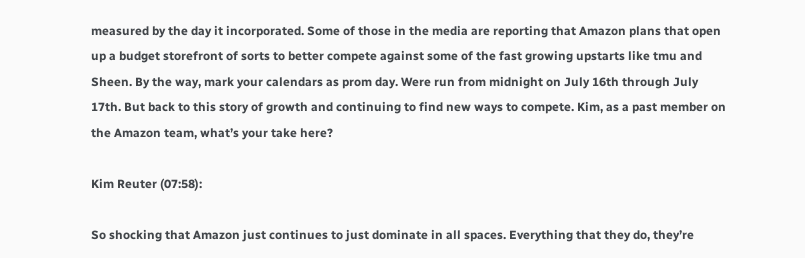measured by the day it incorporated. Some of those in the media are reporting that Amazon plans that open up a budget storefront of sorts to better compete against some of the fast growing upstarts like tmu and Sheen. By the way, mark your calendars as prom day. Were run from midnight on July 16th through July 17th. But back to this story of growth and continuing to find new ways to compete. Kim, as a past member on the Amazon team, what’s your take here?

Kim Reuter (07:58):

So shocking that Amazon just continues to just dominate in all spaces. Everything that they do, they’re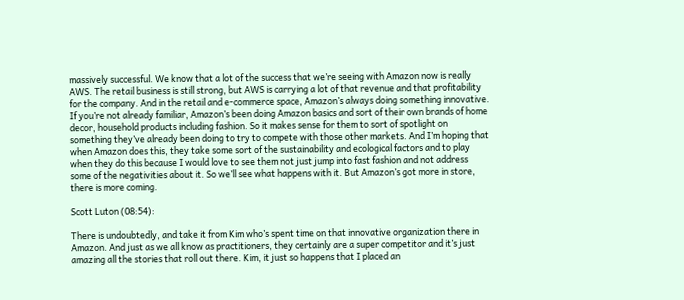massively successful. We know that a lot of the success that we’re seeing with Amazon now is really AWS. The retail business is still strong, but AWS is carrying a lot of that revenue and that profitability for the company. And in the retail and e-commerce space, Amazon’s always doing something innovative. If you’re not already familiar, Amazon’s been doing Amazon basics and sort of their own brands of home decor, household products including fashion. So it makes sense for them to sort of spotlight on something they’ve already been doing to try to compete with those other markets. And I’m hoping that when Amazon does this, they take some sort of the sustainability and ecological factors and to play when they do this because I would love to see them not just jump into fast fashion and not address some of the negativities about it. So we’ll see what happens with it. But Amazon’s got more in store, there is more coming.

Scott Luton (08:54):

There is undoubtedly, and take it from Kim who’s spent time on that innovative organization there in Amazon. And just as we all know as practitioners, they certainly are a super competitor and it’s just amazing all the stories that roll out there. Kim, it just so happens that I placed an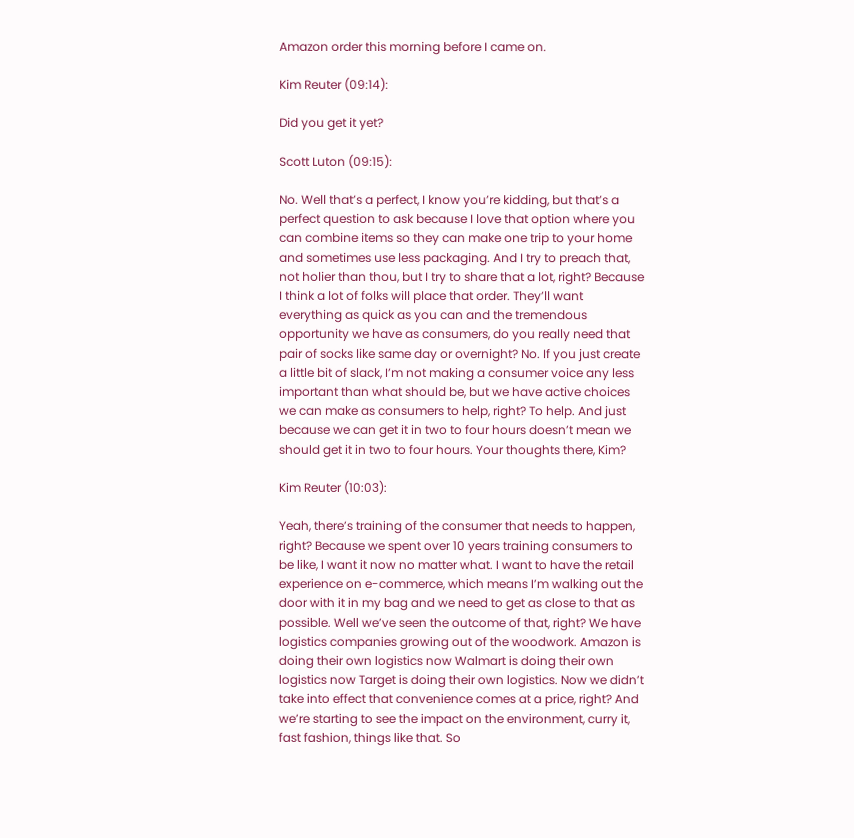Amazon order this morning before I came on.

Kim Reuter (09:14):

Did you get it yet?

Scott Luton (09:15):

No. Well that’s a perfect, I know you’re kidding, but that’s a perfect question to ask because I love that option where you can combine items so they can make one trip to your home and sometimes use less packaging. And I try to preach that, not holier than thou, but I try to share that a lot, right? Because I think a lot of folks will place that order. They’ll want everything as quick as you can and the tremendous opportunity we have as consumers, do you really need that pair of socks like same day or overnight? No. If you just create a little bit of slack, I’m not making a consumer voice any less important than what should be, but we have active choices we can make as consumers to help, right? To help. And just because we can get it in two to four hours doesn’t mean we should get it in two to four hours. Your thoughts there, Kim?

Kim Reuter (10:03):

Yeah, there’s training of the consumer that needs to happen, right? Because we spent over 10 years training consumers to be like, I want it now no matter what. I want to have the retail experience on e-commerce, which means I’m walking out the door with it in my bag and we need to get as close to that as possible. Well we’ve seen the outcome of that, right? We have logistics companies growing out of the woodwork. Amazon is doing their own logistics now Walmart is doing their own logistics now Target is doing their own logistics. Now we didn’t take into effect that convenience comes at a price, right? And we’re starting to see the impact on the environment, curry it, fast fashion, things like that. So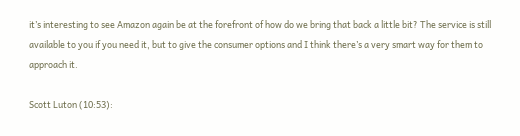it’s interesting to see Amazon again be at the forefront of how do we bring that back a little bit? The service is still available to you if you need it, but to give the consumer options and I think there’s a very smart way for them to approach it.

Scott Luton (10:53):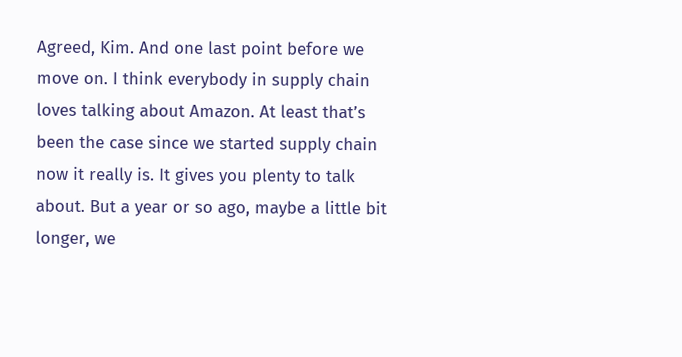Agreed, Kim. And one last point before we move on. I think everybody in supply chain loves talking about Amazon. At least that’s been the case since we started supply chain now it really is. It gives you plenty to talk about. But a year or so ago, maybe a little bit longer, we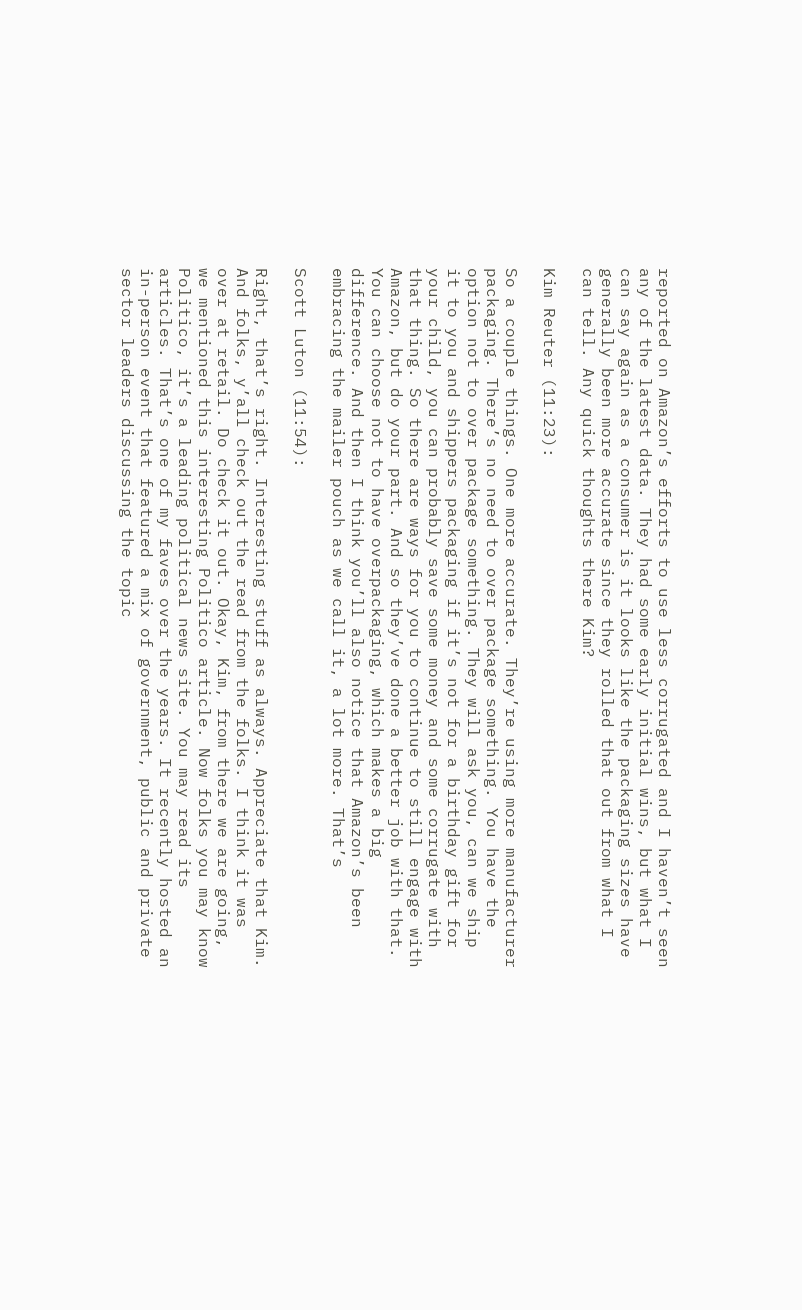reported on Amazon’s efforts to use less corrugated and I haven’t seen any of the latest data. They had some early initial wins, but what I can say again as a consumer is it looks like the packaging sizes have generally been more accurate since they rolled that out from what I can tell. Any quick thoughts there Kim?

Kim Reuter (11:23):

So a couple things. One more accurate. They’re using more manufacturer packaging. There’s no need to over package something. You have the option not to over package something. They will ask you, can we ship it to you and shippers packaging if it’s not for a birthday gift for your child, you can probably save some money and some corrugate with that thing. So there are ways for you to continue to still engage with Amazon, but do your part. And so they’ve done a better job with that. You can choose not to have overpackaging, which makes a big difference. And then I think you’ll also notice that Amazon’s been embracing the mailer pouch as we call it, a lot more. That’s

Scott Luton (11:54):

Right, that’s right. Interesting stuff as always. Appreciate that Kim. And folks, y’all check out the read from the folks. I think it was over at retail. Do check it out. Okay, Kim, from there we are going, we mentioned this interesting Politico article. Now folks you may know Politico, it’s a leading political news site. You may read its articles. That’s one of my faves over the years. It recently hosted an in-person event that featured a mix of government, public and private sector leaders discussing the topic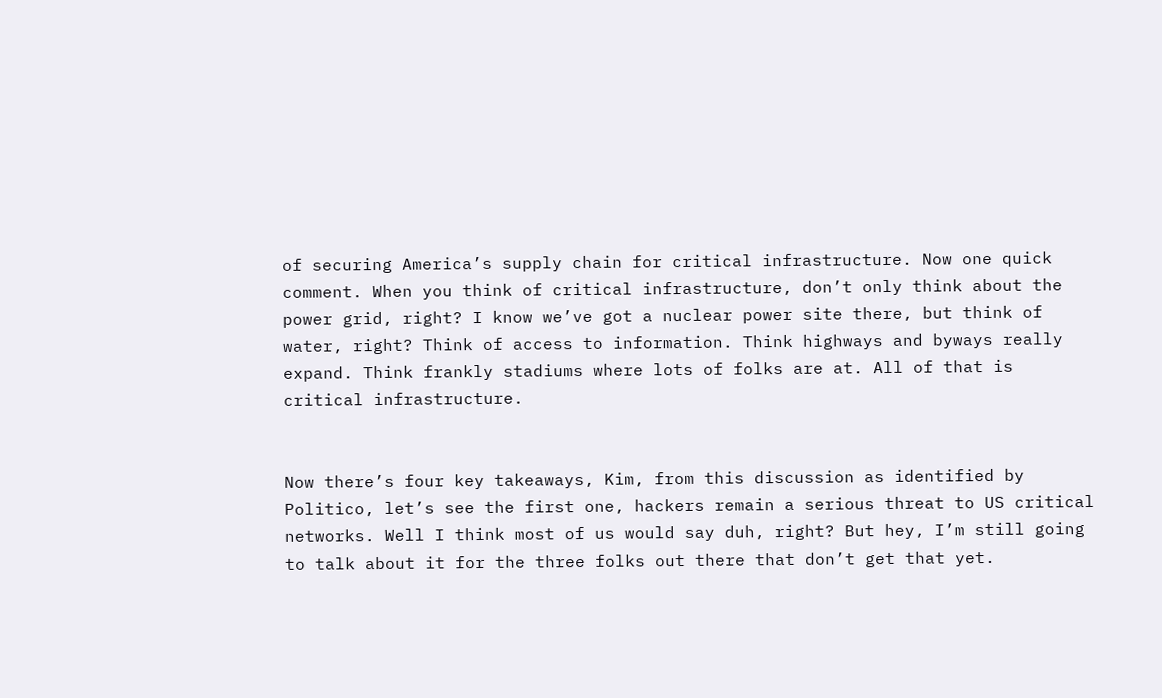of securing America’s supply chain for critical infrastructure. Now one quick comment. When you think of critical infrastructure, don’t only think about the power grid, right? I know we’ve got a nuclear power site there, but think of water, right? Think of access to information. Think highways and byways really expand. Think frankly stadiums where lots of folks are at. All of that is critical infrastructure.


Now there’s four key takeaways, Kim, from this discussion as identified by Politico, let’s see the first one, hackers remain a serious threat to US critical networks. Well I think most of us would say duh, right? But hey, I’m still going to talk about it for the three folks out there that don’t get that yet.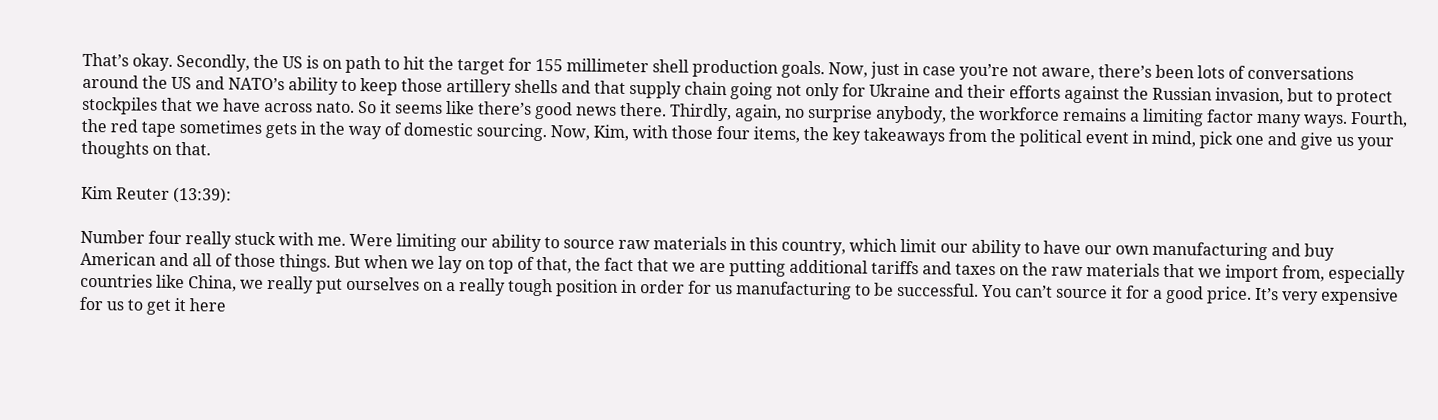That’s okay. Secondly, the US is on path to hit the target for 155 millimeter shell production goals. Now, just in case you’re not aware, there’s been lots of conversations around the US and NATO’s ability to keep those artillery shells and that supply chain going not only for Ukraine and their efforts against the Russian invasion, but to protect stockpiles that we have across nato. So it seems like there’s good news there. Thirdly, again, no surprise anybody, the workforce remains a limiting factor many ways. Fourth, the red tape sometimes gets in the way of domestic sourcing. Now, Kim, with those four items, the key takeaways from the political event in mind, pick one and give us your thoughts on that.

Kim Reuter (13:39):

Number four really stuck with me. Were limiting our ability to source raw materials in this country, which limit our ability to have our own manufacturing and buy American and all of those things. But when we lay on top of that, the fact that we are putting additional tariffs and taxes on the raw materials that we import from, especially countries like China, we really put ourselves on a really tough position in order for us manufacturing to be successful. You can’t source it for a good price. It’s very expensive for us to get it here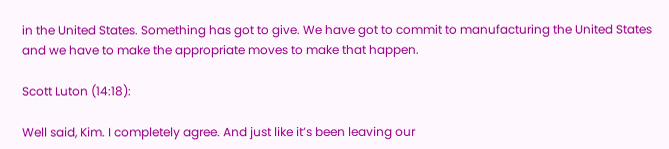in the United States. Something has got to give. We have got to commit to manufacturing the United States and we have to make the appropriate moves to make that happen.

Scott Luton (14:18):

Well said, Kim. I completely agree. And just like it’s been leaving our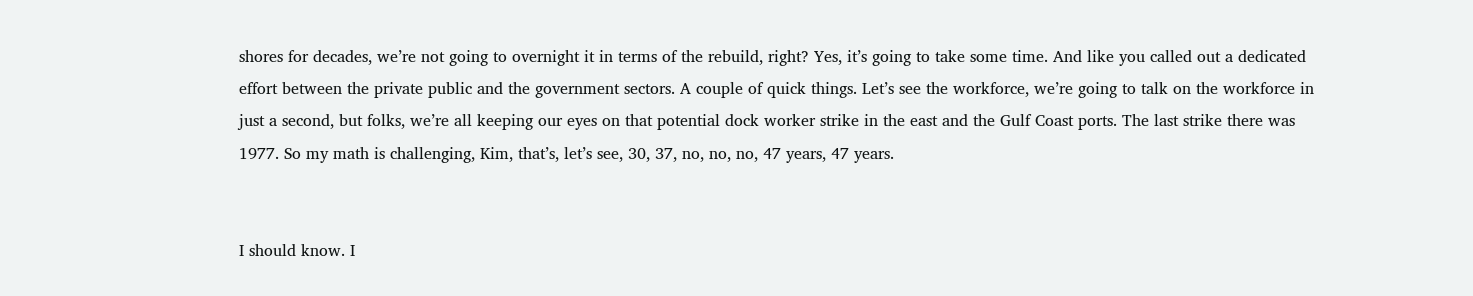shores for decades, we’re not going to overnight it in terms of the rebuild, right? Yes, it’s going to take some time. And like you called out a dedicated effort between the private public and the government sectors. A couple of quick things. Let’s see the workforce, we’re going to talk on the workforce in just a second, but folks, we’re all keeping our eyes on that potential dock worker strike in the east and the Gulf Coast ports. The last strike there was 1977. So my math is challenging, Kim, that’s, let’s see, 30, 37, no, no, no, 47 years, 47 years.


I should know. I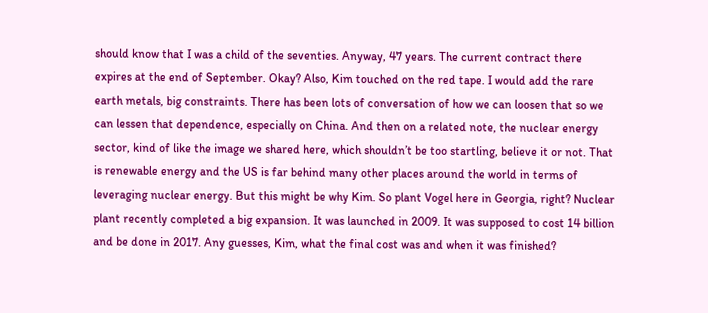should know that I was a child of the seventies. Anyway, 47 years. The current contract there expires at the end of September. Okay? Also, Kim touched on the red tape. I would add the rare earth metals, big constraints. There has been lots of conversation of how we can loosen that so we can lessen that dependence, especially on China. And then on a related note, the nuclear energy sector, kind of like the image we shared here, which shouldn’t be too startling, believe it or not. That is renewable energy and the US is far behind many other places around the world in terms of leveraging nuclear energy. But this might be why Kim. So plant Vogel here in Georgia, right? Nuclear plant recently completed a big expansion. It was launched in 2009. It was supposed to cost 14 billion and be done in 2017. Any guesses, Kim, what the final cost was and when it was finished?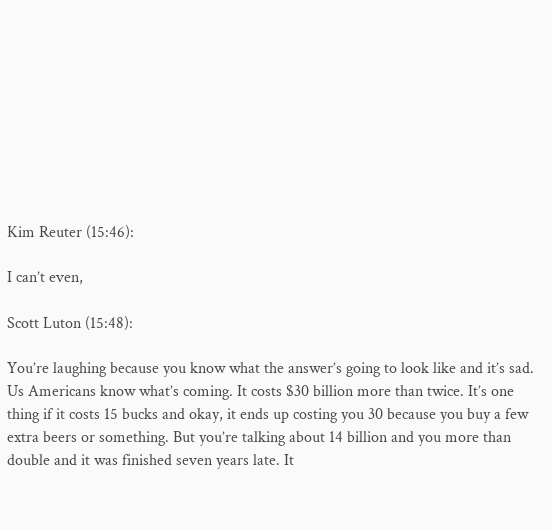Kim Reuter (15:46):

I can’t even,

Scott Luton (15:48):

You’re laughing because you know what the answer’s going to look like and it’s sad. Us Americans know what’s coming. It costs $30 billion more than twice. It’s one thing if it costs 15 bucks and okay, it ends up costing you 30 because you buy a few extra beers or something. But you’re talking about 14 billion and you more than double and it was finished seven years late. It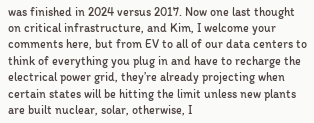was finished in 2024 versus 2017. Now one last thought on critical infrastructure, and Kim, I welcome your comments here, but from EV to all of our data centers to think of everything you plug in and have to recharge the electrical power grid, they’re already projecting when certain states will be hitting the limit unless new plants are built nuclear, solar, otherwise, I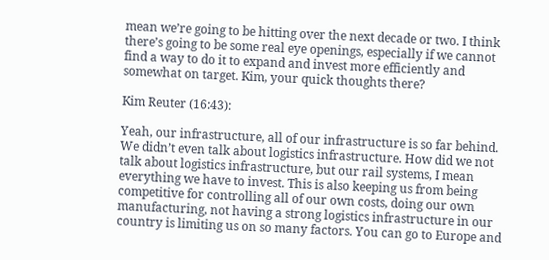mean we’re going to be hitting over the next decade or two. I think there’s going to be some real eye openings, especially if we cannot find a way to do it to expand and invest more efficiently and somewhat on target. Kim, your quick thoughts there?

Kim Reuter (16:43):

Yeah, our infrastructure, all of our infrastructure is so far behind. We didn’t even talk about logistics infrastructure. How did we not talk about logistics infrastructure, but our rail systems, I mean everything we have to invest. This is also keeping us from being competitive for controlling all of our own costs, doing our own manufacturing, not having a strong logistics infrastructure in our country is limiting us on so many factors. You can go to Europe and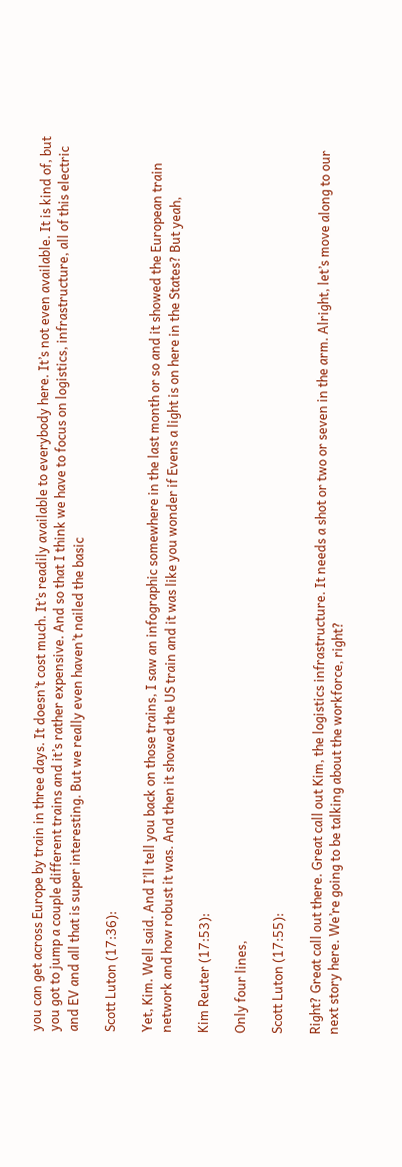you can get across Europe by train in three days. It doesn’t cost much. It’s readily available to everybody here. It’s not even available. It is kind of, but you got to jump a couple different trains and it’s rather expensive. And so that I think we have to focus on logistics, infrastructure, all of this electric and EV and all that is super interesting. But we really even haven’t nailed the basic

Scott Luton (17:36):

Yet, Kim. Well said. And I’ll tell you back on those trains, I saw an infographic somewhere in the last month or so and it showed the European train network and how robust it was. And then it showed the US train and it was like you wonder if Evens a light is on here in the States? But yeah,

Kim Reuter (17:53):

Only four lines,

Scott Luton (17:55):

Right? Great call out there. Great call out Kim, the logistics infrastructure. It needs a shot or two or seven in the arm. Alright, let’s move along to our next story here. We’re going to be talking about the workforce, right?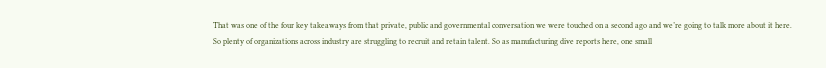That was one of the four key takeaways from that private, public and governmental conversation we were touched on a second ago and we’re going to talk more about it here. So plenty of organizations across industry are struggling to recruit and retain talent. So as manufacturing dive reports here, one small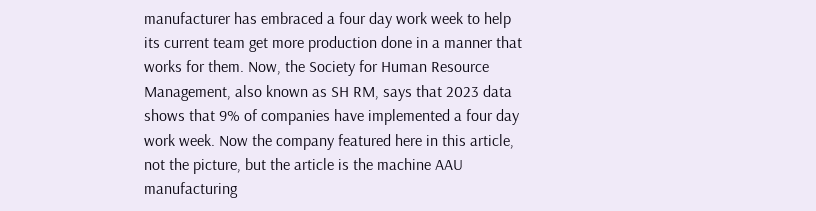manufacturer has embraced a four day work week to help its current team get more production done in a manner that works for them. Now, the Society for Human Resource Management, also known as SH RM, says that 2023 data shows that 9% of companies have implemented a four day work week. Now the company featured here in this article, not the picture, but the article is the machine AAU manufacturing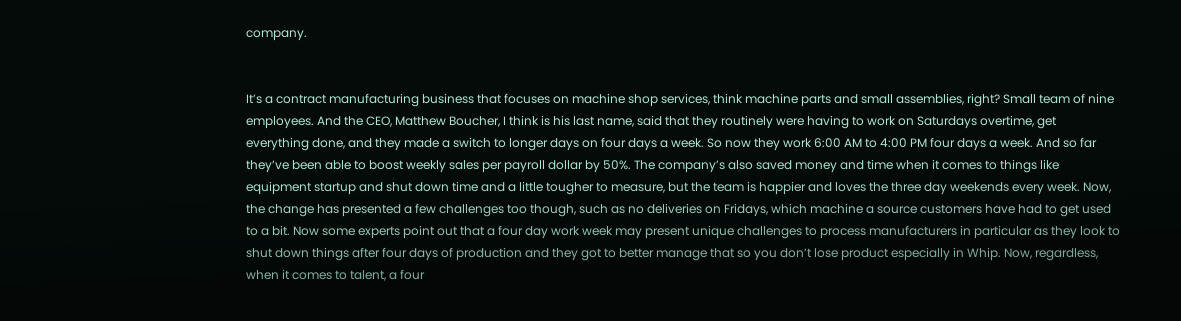company.


It’s a contract manufacturing business that focuses on machine shop services, think machine parts and small assemblies, right? Small team of nine employees. And the CEO, Matthew Boucher, I think is his last name, said that they routinely were having to work on Saturdays overtime, get everything done, and they made a switch to longer days on four days a week. So now they work 6:00 AM to 4:00 PM four days a week. And so far they’ve been able to boost weekly sales per payroll dollar by 50%. The company’s also saved money and time when it comes to things like equipment startup and shut down time and a little tougher to measure, but the team is happier and loves the three day weekends every week. Now, the change has presented a few challenges too though, such as no deliveries on Fridays, which machine a source customers have had to get used to a bit. Now some experts point out that a four day work week may present unique challenges to process manufacturers in particular as they look to shut down things after four days of production and they got to better manage that so you don’t lose product especially in Whip. Now, regardless, when it comes to talent, a four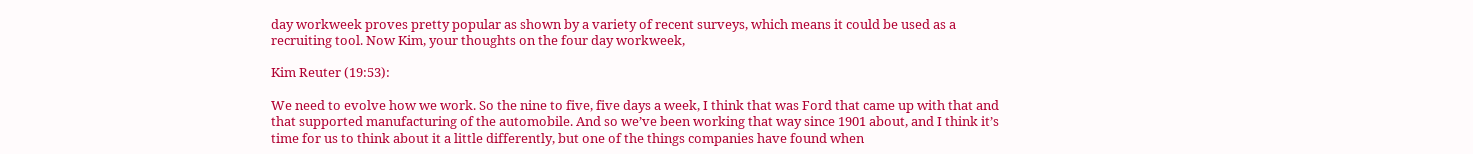day workweek proves pretty popular as shown by a variety of recent surveys, which means it could be used as a recruiting tool. Now Kim, your thoughts on the four day workweek,

Kim Reuter (19:53):

We need to evolve how we work. So the nine to five, five days a week, I think that was Ford that came up with that and that supported manufacturing of the automobile. And so we’ve been working that way since 1901 about, and I think it’s time for us to think about it a little differently, but one of the things companies have found when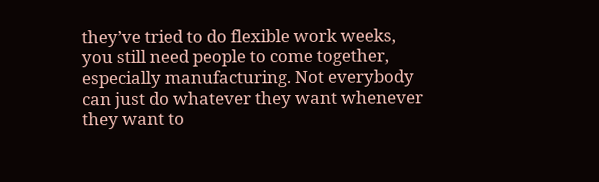they’ve tried to do flexible work weeks, you still need people to come together, especially manufacturing. Not everybody can just do whatever they want whenever they want to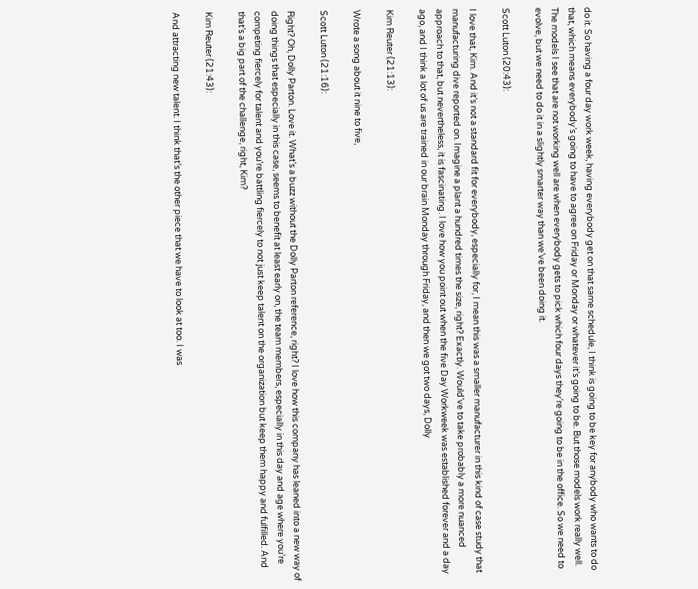do it. So having a four day work week, having everybody get on that same schedule, I think is going to be key for anybody who wants to do that, which means everybody’s going to have to agree on Friday or Monday or whatever it’s going to be. But those models work really well. The models I see that are not working well are when everybody gets to pick which four days they’re going to be in the office. So we need to evolve, but we need to do it in a slightly smarter way than we’ve been doing it.

Scott Luton (20:43):

I love that, Kim. And it’s not a standard fit for everybody, especially for, I mean this was a smaller manufacturer in this kind of case study that manufacturing dive reported on. Imagine a plant a hundred times the size, right? Exactly. Would’ve to take probably a more nuanced approach to that, but nevertheless, it is fascinating. I love how you point out when the five Day Workweek was established forever and a day ago, and I think a lot of us are trained in our brain Monday through Friday, and then we got two days, Dolly

Kim Reuter (21:13):

Wrote a song about it nine to five,

Scott Luton (21:16):

Right? Oh, Dolly Parton. Love it. What’s a buzz without the Dolly Parton reference, right? I love how this company has leaned into a new way of doing things that especially in this case, seems to benefit at least early on, the team members, especially in this day and age where you’re competing fiercely for talent and you’re battling fiercely to not just keep talent on the organization but keep them happy and fulfilled. And that’s a big part of the challenge, right, Kim?

Kim Reuter (21:43):

And attracting new talent. I think that’s the other piece that we have to look at too. I was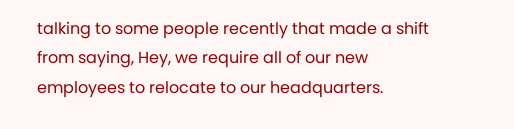talking to some people recently that made a shift from saying, Hey, we require all of our new employees to relocate to our headquarters.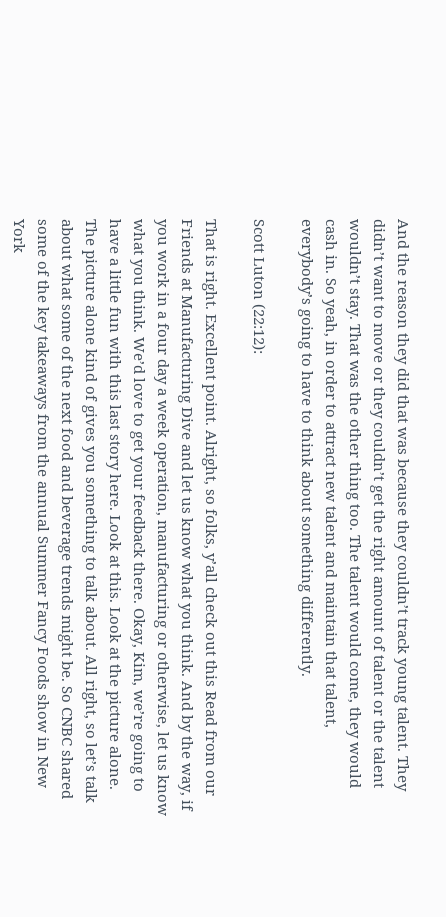And the reason they did that was because they couldn’t track young talent. They didn’t want to move or they couldn’t get the right amount of talent or the talent wouldn’t stay. That was the other thing too. The talent would come, they would cash in. So yeah, in order to attract new talent and maintain that talent, everybody’s going to have to think about something differently.

Scott Luton (22:12):

That is right. Excellent point. Alright, so folks, y’all check out this Read from our Friends at Manufacturing Dive and let us know what you think. And by the way, if you work in a four day a week operation, manufacturing or otherwise, let us know what you think. We’d love to get your feedback there. Okay, Kim, we’re going to have a little fun with this last story here. Look at this. Look at the picture alone. The picture alone kind of gives you something to talk about. All right, so let’s talk about what some of the next food and beverage trends might be. So CNBC shared some of the key takeaways from the annual Summer Fancy Foods show in New York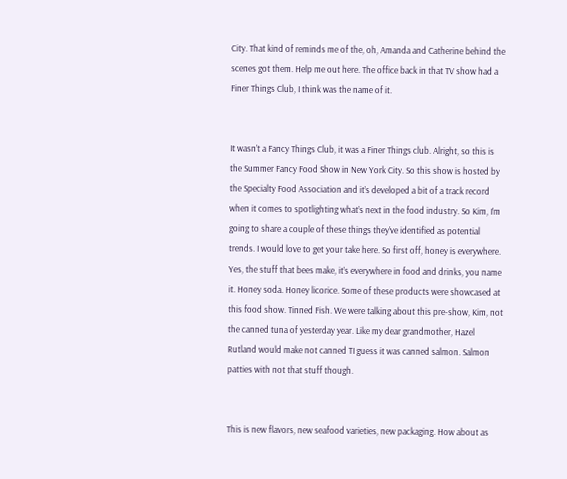City. That kind of reminds me of the, oh, Amanda and Catherine behind the scenes got them. Help me out here. The office back in that TV show had a Finer Things Club, I think was the name of it.


It wasn’t a Fancy Things Club, it was a Finer Things club. Alright, so this is the Summer Fancy Food Show in New York City. So this show is hosted by the Specialty Food Association and it’s developed a bit of a track record when it comes to spotlighting what’s next in the food industry. So Kim, I’m going to share a couple of these things they’ve identified as potential trends. I would love to get your take here. So first off, honey is everywhere. Yes, the stuff that bees make, it’s everywhere in food and drinks, you name it. Honey soda. Honey licorice. Some of these products were showcased at this food show. Tinned Fish. We were talking about this pre-show, Kim, not the canned tuna of yesterday year. Like my dear grandmother, Hazel Rutland would make not canned TI guess it was canned salmon. Salmon patties with not that stuff though.


This is new flavors, new seafood varieties, new packaging. How about as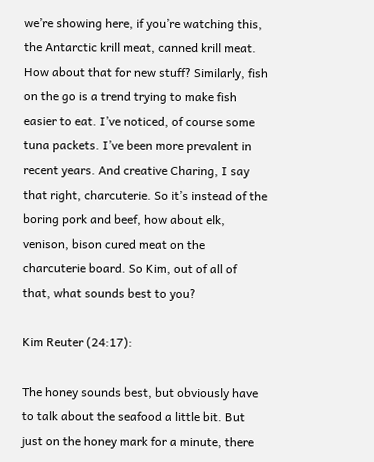we’re showing here, if you’re watching this, the Antarctic krill meat, canned krill meat. How about that for new stuff? Similarly, fish on the go is a trend trying to make fish easier to eat. I’ve noticed, of course some tuna packets. I’ve been more prevalent in recent years. And creative Charing, I say that right, charcuterie. So it’s instead of the boring pork and beef, how about elk, venison, bison cured meat on the charcuterie board. So Kim, out of all of that, what sounds best to you?

Kim Reuter (24:17):

The honey sounds best, but obviously have to talk about the seafood a little bit. But just on the honey mark for a minute, there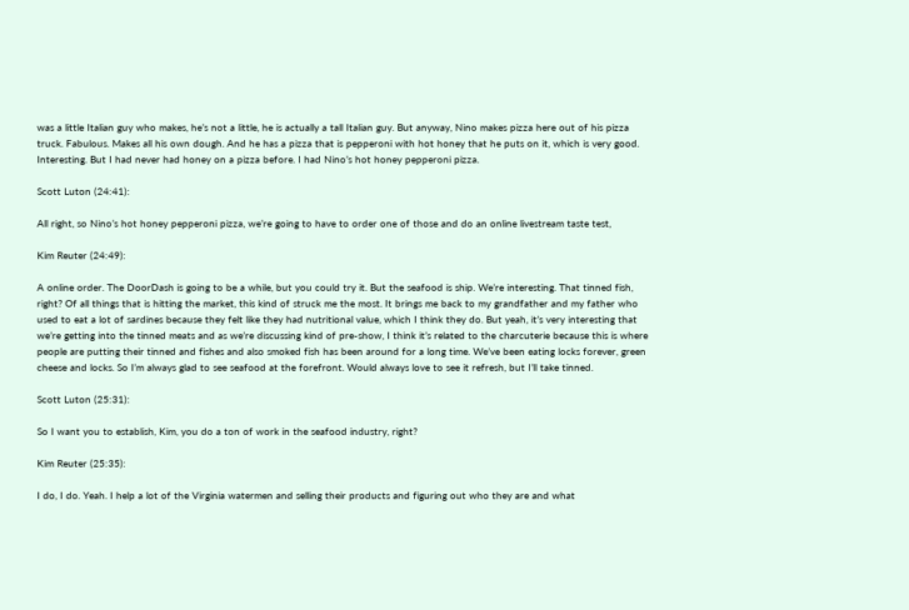was a little Italian guy who makes, he’s not a little, he is actually a tall Italian guy. But anyway, Nino makes pizza here out of his pizza truck. Fabulous. Makes all his own dough. And he has a pizza that is pepperoni with hot honey that he puts on it, which is very good. Interesting. But I had never had honey on a pizza before. I had Nino’s hot honey pepperoni pizza.

Scott Luton (24:41):

All right, so Nino’s hot honey pepperoni pizza, we’re going to have to order one of those and do an online livestream taste test,

Kim Reuter (24:49):

A online order. The DoorDash is going to be a while, but you could try it. But the seafood is ship. We’re interesting. That tinned fish, right? Of all things that is hitting the market, this kind of struck me the most. It brings me back to my grandfather and my father who used to eat a lot of sardines because they felt like they had nutritional value, which I think they do. But yeah, it’s very interesting that we’re getting into the tinned meats and as we’re discussing kind of pre-show, I think it’s related to the charcuterie because this is where people are putting their tinned and fishes and also smoked fish has been around for a long time. We’ve been eating locks forever, green cheese and locks. So I’m always glad to see seafood at the forefront. Would always love to see it refresh, but I’ll take tinned.

Scott Luton (25:31):

So I want you to establish, Kim, you do a ton of work in the seafood industry, right?

Kim Reuter (25:35):

I do, I do. Yeah. I help a lot of the Virginia watermen and selling their products and figuring out who they are and what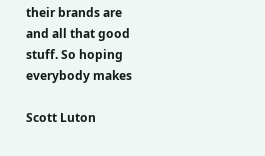their brands are and all that good stuff. So hoping everybody makes

Scott Luton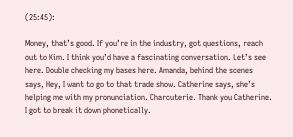(25:45):

Money, that’s good. If you’re in the industry, got questions, reach out to Kim. I think you’d have a fascinating conversation. Let’s see here. Double checking my bases here. Amanda, behind the scenes says, Hey, I want to go to that trade show. Catherine says, she’s helping me with my pronunciation. Charcuterie. Thank you Catherine. I got to break it down phonetically.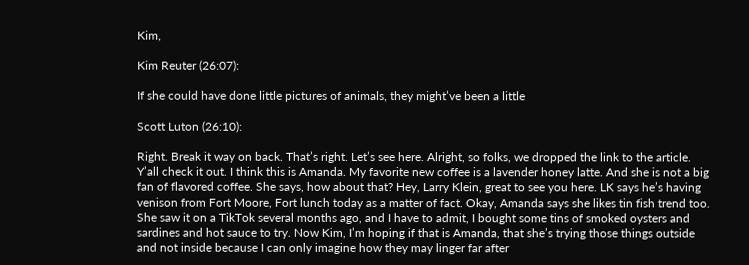Kim,

Kim Reuter (26:07):

If she could have done little pictures of animals, they might’ve been a little

Scott Luton (26:10):

Right. Break it way on back. That’s right. Let’s see here. Alright, so folks, we dropped the link to the article. Y’all check it out. I think this is Amanda. My favorite new coffee is a lavender honey latte. And she is not a big fan of flavored coffee. She says, how about that? Hey, Larry Klein, great to see you here. LK says he’s having venison from Fort Moore, Fort lunch today as a matter of fact. Okay, Amanda says she likes tin fish trend too. She saw it on a TikTok several months ago, and I have to admit, I bought some tins of smoked oysters and sardines and hot sauce to try. Now Kim, I’m hoping if that is Amanda, that she’s trying those things outside and not inside because I can only imagine how they may linger far after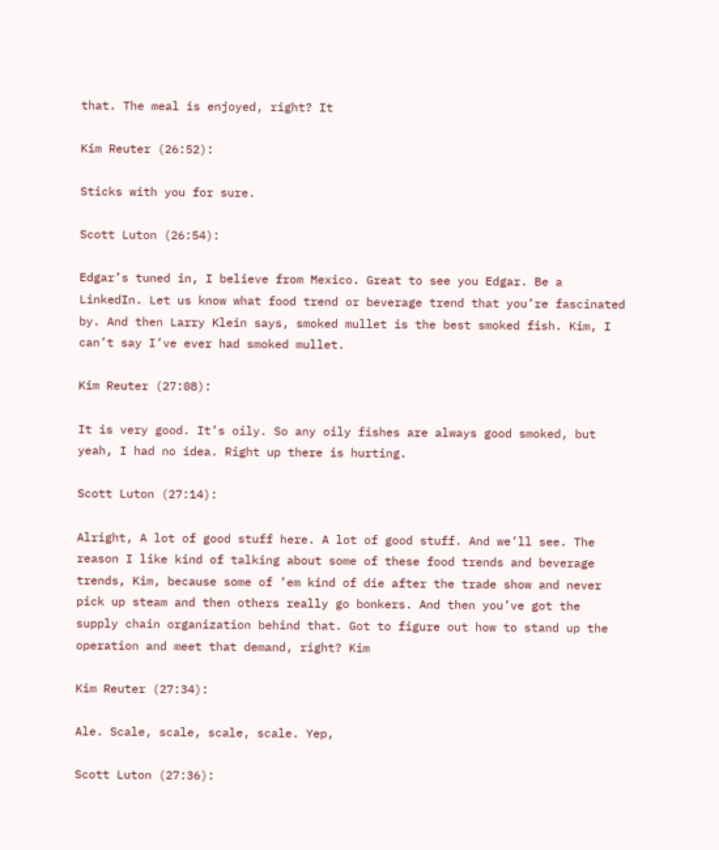that. The meal is enjoyed, right? It

Kim Reuter (26:52):

Sticks with you for sure.

Scott Luton (26:54):

Edgar’s tuned in, I believe from Mexico. Great to see you Edgar. Be a LinkedIn. Let us know what food trend or beverage trend that you’re fascinated by. And then Larry Klein says, smoked mullet is the best smoked fish. Kim, I can’t say I’ve ever had smoked mullet.

Kim Reuter (27:08):

It is very good. It’s oily. So any oily fishes are always good smoked, but yeah, I had no idea. Right up there is hurting.

Scott Luton (27:14):

Alright, A lot of good stuff here. A lot of good stuff. And we’ll see. The reason I like kind of talking about some of these food trends and beverage trends, Kim, because some of ’em kind of die after the trade show and never pick up steam and then others really go bonkers. And then you’ve got the supply chain organization behind that. Got to figure out how to stand up the operation and meet that demand, right? Kim

Kim Reuter (27:34):

Ale. Scale, scale, scale, scale. Yep,

Scott Luton (27:36):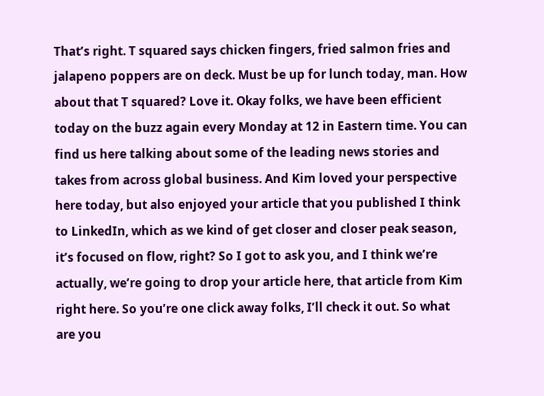That’s right. T squared says chicken fingers, fried salmon fries and jalapeno poppers are on deck. Must be up for lunch today, man. How about that T squared? Love it. Okay folks, we have been efficient today on the buzz again every Monday at 12 in Eastern time. You can find us here talking about some of the leading news stories and takes from across global business. And Kim loved your perspective here today, but also enjoyed your article that you published I think to LinkedIn, which as we kind of get closer and closer peak season, it’s focused on flow, right? So I got to ask you, and I think we’re actually, we’re going to drop your article here, that article from Kim right here. So you’re one click away folks, I’ll check it out. So what are you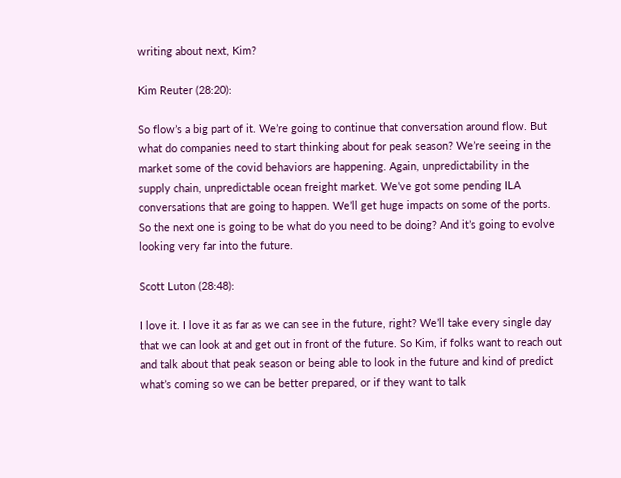writing about next, Kim?

Kim Reuter (28:20):

So flow’s a big part of it. We’re going to continue that conversation around flow. But what do companies need to start thinking about for peak season? We’re seeing in the market some of the covid behaviors are happening. Again, unpredictability in the supply chain, unpredictable ocean freight market. We’ve got some pending ILA conversations that are going to happen. We’ll get huge impacts on some of the ports. So the next one is going to be what do you need to be doing? And it’s going to evolve looking very far into the future.

Scott Luton (28:48):

I love it. I love it as far as we can see in the future, right? We’ll take every single day that we can look at and get out in front of the future. So Kim, if folks want to reach out and talk about that peak season or being able to look in the future and kind of predict what’s coming so we can be better prepared, or if they want to talk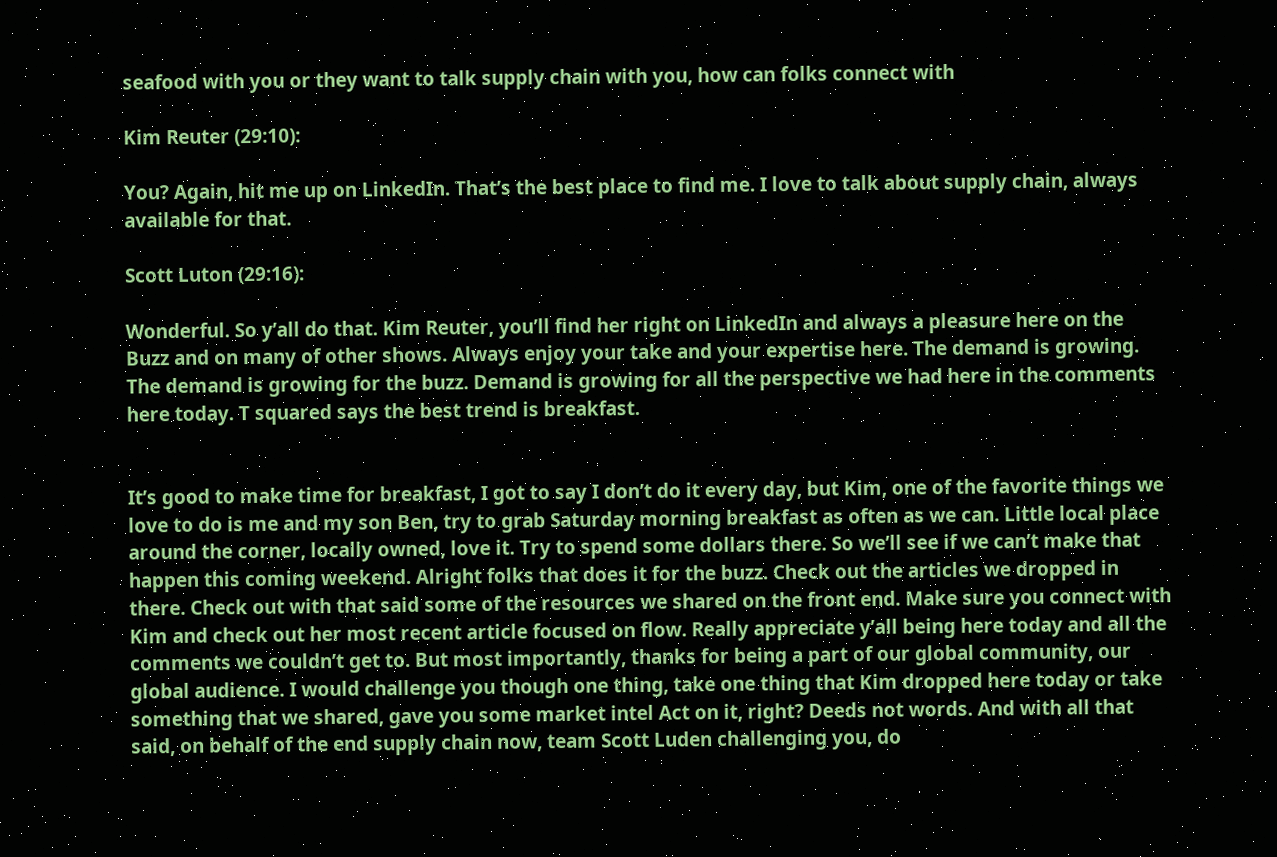seafood with you or they want to talk supply chain with you, how can folks connect with

Kim Reuter (29:10):

You? Again, hit me up on LinkedIn. That’s the best place to find me. I love to talk about supply chain, always available for that.

Scott Luton (29:16):

Wonderful. So y’all do that. Kim Reuter, you’ll find her right on LinkedIn and always a pleasure here on the Buzz and on many of other shows. Always enjoy your take and your expertise here. The demand is growing. The demand is growing for the buzz. Demand is growing for all the perspective we had here in the comments here today. T squared says the best trend is breakfast.


It’s good to make time for breakfast, I got to say I don’t do it every day, but Kim, one of the favorite things we love to do is me and my son Ben, try to grab Saturday morning breakfast as often as we can. Little local place around the corner, locally owned, love it. Try to spend some dollars there. So we’ll see if we can’t make that happen this coming weekend. Alright folks that does it for the buzz. Check out the articles we dropped in there. Check out with that said some of the resources we shared on the front end. Make sure you connect with Kim and check out her most recent article focused on flow. Really appreciate y’all being here today and all the comments we couldn’t get to. But most importantly, thanks for being a part of our global community, our global audience. I would challenge you though one thing, take one thing that Kim dropped here today or take something that we shared, gave you some market intel Act on it, right? Deeds not words. And with all that said, on behalf of the end supply chain now, team Scott Luden challenging you, do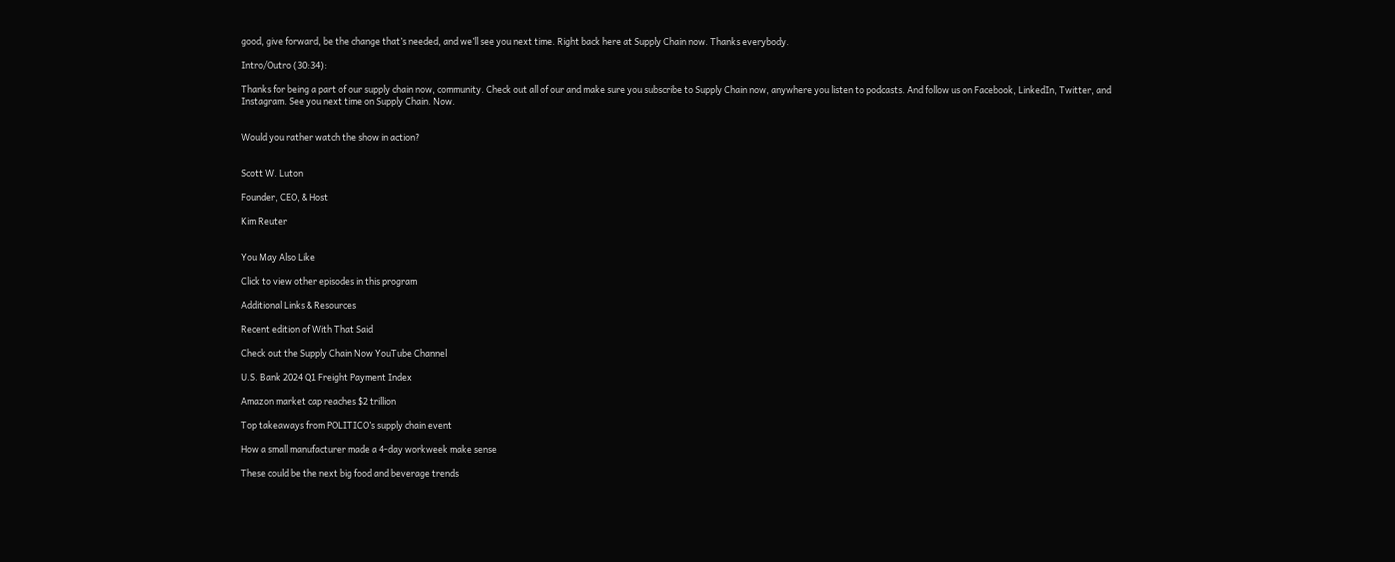good, give forward, be the change that’s needed, and we’ll see you next time. Right back here at Supply Chain now. Thanks everybody.

Intro/Outro (30:34):

Thanks for being a part of our supply chain now, community. Check out all of our and make sure you subscribe to Supply Chain now, anywhere you listen to podcasts. And follow us on Facebook, LinkedIn, Twitter, and Instagram. See you next time on Supply Chain. Now.


Would you rather watch the show in action?


Scott W. Luton

Founder, CEO, & Host

Kim Reuter


You May Also Like

Click to view other episodes in this program

Additional Links & Resources

Recent edition of With That Said

Check out the Supply Chain Now YouTube Channel

U.S. Bank 2024 Q1 Freight Payment Index

Amazon market cap reaches $2 trillion

Top takeaways from POLITICO’s supply chain event

How a small manufacturer made a 4-day workweek make sense

These could be the next big food and beverage trends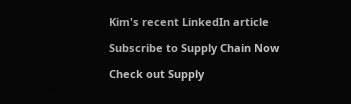Kim's recent LinkedIn article

Subscribe to Supply Chain Now

Check out Supply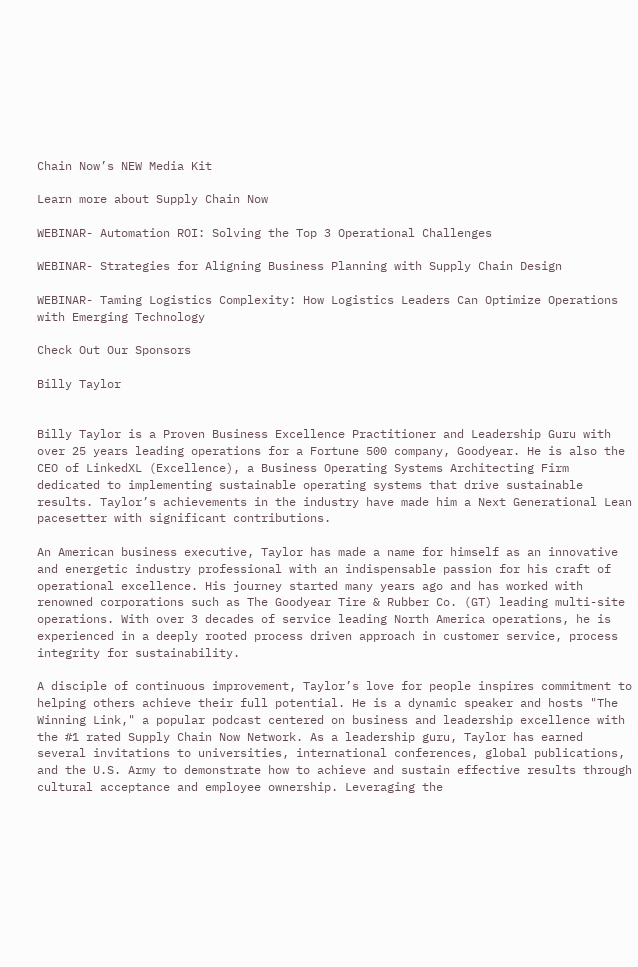Chain Now’s NEW Media Kit

Learn more about Supply Chain Now

WEBINAR- Automation ROI: Solving the Top 3 Operational Challenges

WEBINAR- Strategies for Aligning Business Planning with Supply Chain Design

WEBINAR- Taming Logistics Complexity: How Logistics Leaders Can Optimize Operations with Emerging Technology

Check Out Our Sponsors

Billy Taylor


Billy Taylor is a Proven Business Excellence Practitioner and Leadership Guru with over 25 years leading operations for a Fortune 500 company, Goodyear. He is also the CEO of LinkedXL (Excellence), a Business Operating Systems Architecting Firm dedicated to implementing sustainable operating systems that drive sustainable results. Taylor’s achievements in the industry have made him a Next Generational Lean pacesetter with significant contributions.

An American business executive, Taylor has made a name for himself as an innovative and energetic industry professional with an indispensable passion for his craft of operational excellence. His journey started many years ago and has worked with renowned corporations such as The Goodyear Tire & Rubber Co. (GT) leading multi-site operations. With over 3 decades of service leading North America operations, he is experienced in a deeply rooted process driven approach in customer service, process integrity for sustainability.

A disciple of continuous improvement, Taylor’s love for people inspires commitment to helping others achieve their full potential. He is a dynamic speaker and hosts "The Winning Link," a popular podcast centered on business and leadership excellence with the #1 rated Supply Chain Now Network. As a leadership guru, Taylor has earned several invitations to universities, international conferences, global publications, and the U.S. Army to demonstrate how to achieve and sustain effective results through cultural acceptance and employee ownership. Leveraging the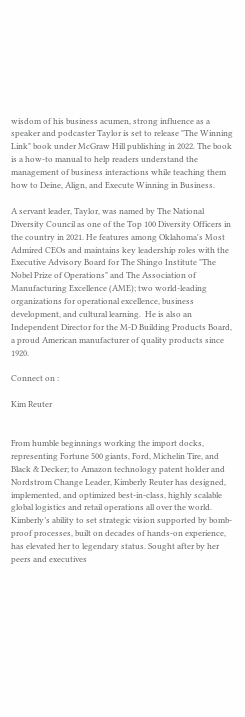wisdom of his business acumen, strong influence as a speaker and podcaster Taylor is set to release "The Winning Link" book under McGraw Hill publishing in 2022. The book is a how-to manual to help readers understand the management of business interactions while teaching them how to Deine, Align, and Execute Winning in Business.

A servant leader, Taylor, was named by The National Diversity Council as one of the Top 100 Diversity Officers in the country in 2021. He features among Oklahoma's Most Admired CEOs and maintains key leadership roles with the Executive Advisory Board for The Shingo Institute "The Nobel Prize of Operations" and The Association of Manufacturing Excellence (AME); two world-leading organizations for operational excellence, business development, and cultural learning.  He is also an Independent Director for the M-D Building Products Board, a proud American manufacturer of quality products since 1920.

Connect on :

Kim Reuter


From humble beginnings working the import docks, representing Fortune 500 giants, Ford, Michelin Tire, and Black & Decker; to Amazon technology patent holder and Nordstrom Change Leader, Kimberly Reuter has designed, implemented, and optimized best-in-class, highly scalable global logistics and retail operations all over the world. Kimberly’s ability to set strategic vision supported by bomb-proof processes, built on decades of hands-on experience, has elevated her to legendary status. Sought after by her peers and executives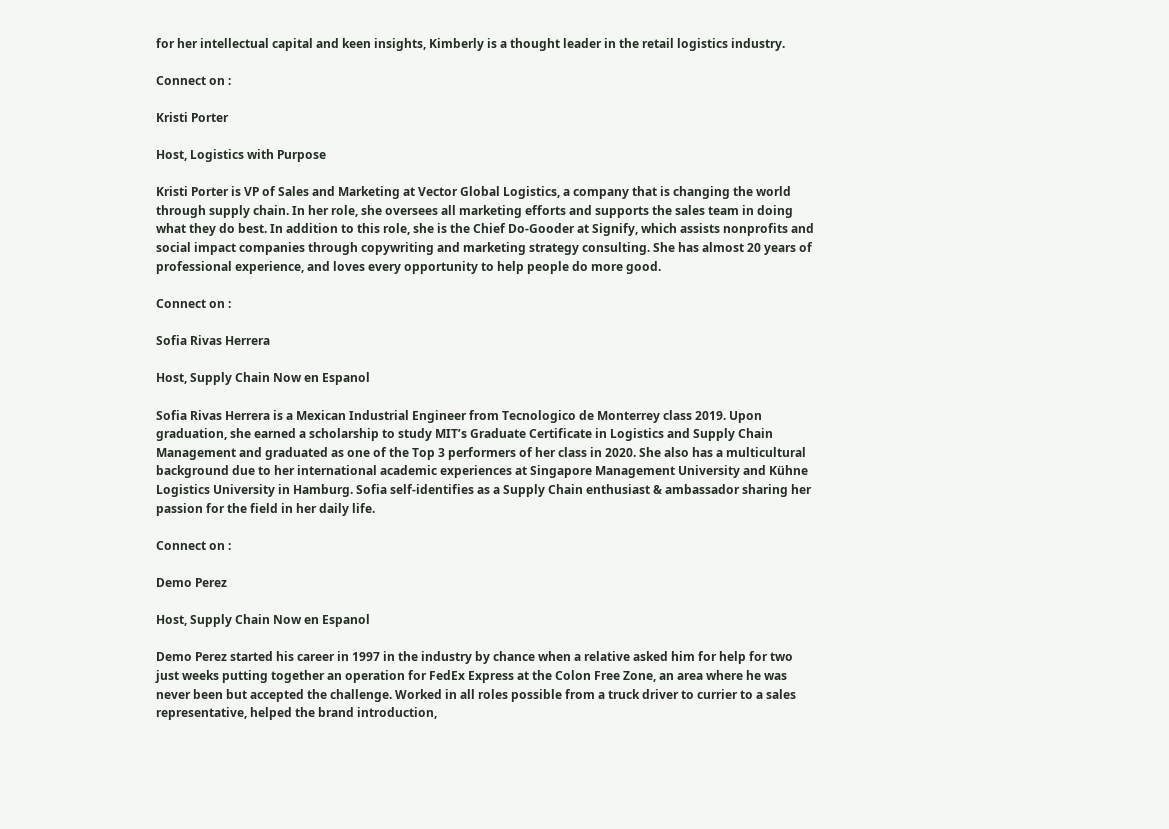for her intellectual capital and keen insights, Kimberly is a thought leader in the retail logistics industry.

Connect on :

Kristi Porter

Host, Logistics with Purpose

Kristi Porter is VP of Sales and Marketing at Vector Global Logistics, a company that is changing the world through supply chain. In her role, she oversees all marketing efforts and supports the sales team in doing what they do best. In addition to this role, she is the Chief Do-Gooder at Signify, which assists nonprofits and social impact companies through copywriting and marketing strategy consulting. She has almost 20 years of professional experience, and loves every opportunity to help people do more good.

Connect on :

Sofia Rivas Herrera

Host, Supply Chain Now en Espanol

Sofia Rivas Herrera is a Mexican Industrial Engineer from Tecnologico de Monterrey class 2019. Upon graduation, she earned a scholarship to study MIT’s Graduate Certificate in Logistics and Supply Chain Management and graduated as one of the Top 3 performers of her class in 2020. She also has a multicultural background due to her international academic experiences at Singapore Management University and Kühne Logistics University in Hamburg. Sofia self-identifies as a Supply Chain enthusiast & ambassador sharing her passion for the field in her daily life.

Connect on :

Demo Perez

Host, Supply Chain Now en Espanol

Demo Perez started his career in 1997 in the industry by chance when a relative asked him for help for two just weeks putting together an operation for FedEx Express at the Colon Free Zone, an area where he was never been but accepted the challenge. Worked in all roles possible from a truck driver to currier to a sales representative, helped the brand introduction,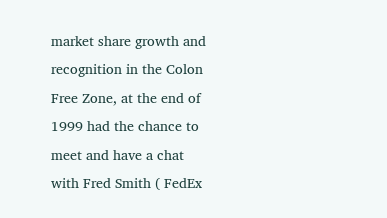market share growth and recognition in the Colon Free Zone, at the end of 1999 had the chance to meet and have a chat with Fred Smith ( FedEx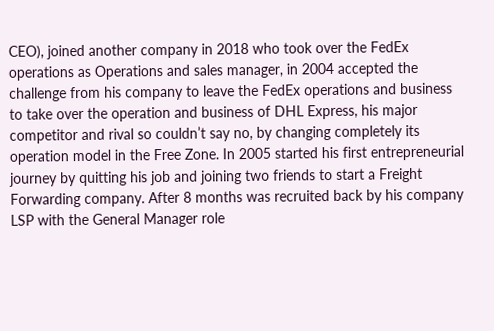CEO), joined another company in 2018 who took over the FedEx operations as Operations and sales manager, in 2004 accepted the challenge from his company to leave the FedEx operations and business to take over the operation and business of DHL Express, his major competitor and rival so couldn’t say no, by changing completely its operation model in the Free Zone. In 2005 started his first entrepreneurial journey by quitting his job and joining two friends to start a Freight Forwarding company. After 8 months was recruited back by his company LSP with the General Manager role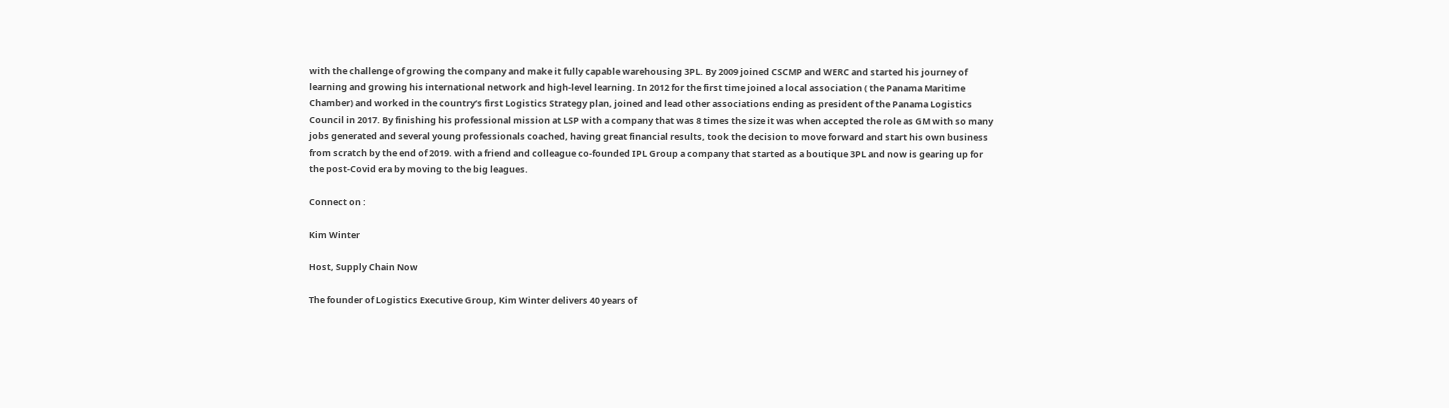with the challenge of growing the company and make it fully capable warehousing 3PL. By 2009 joined CSCMP and WERC and started his journey of learning and growing his international network and high-level learning. In 2012 for the first time joined a local association ( the Panama Maritime Chamber) and worked in the country’s first Logistics Strategy plan, joined and lead other associations ending as president of the Panama Logistics Council in 2017. By finishing his professional mission at LSP with a company that was 8 times the size it was when accepted the role as GM with so many jobs generated and several young professionals coached, having great financial results, took the decision to move forward and start his own business from scratch by the end of 2019. with a friend and colleague co-founded IPL Group a company that started as a boutique 3PL and now is gearing up for the post-Covid era by moving to the big leagues.

Connect on :

Kim Winter

Host, Supply Chain Now

The founder of Logistics Executive Group, Kim Winter delivers 40 years of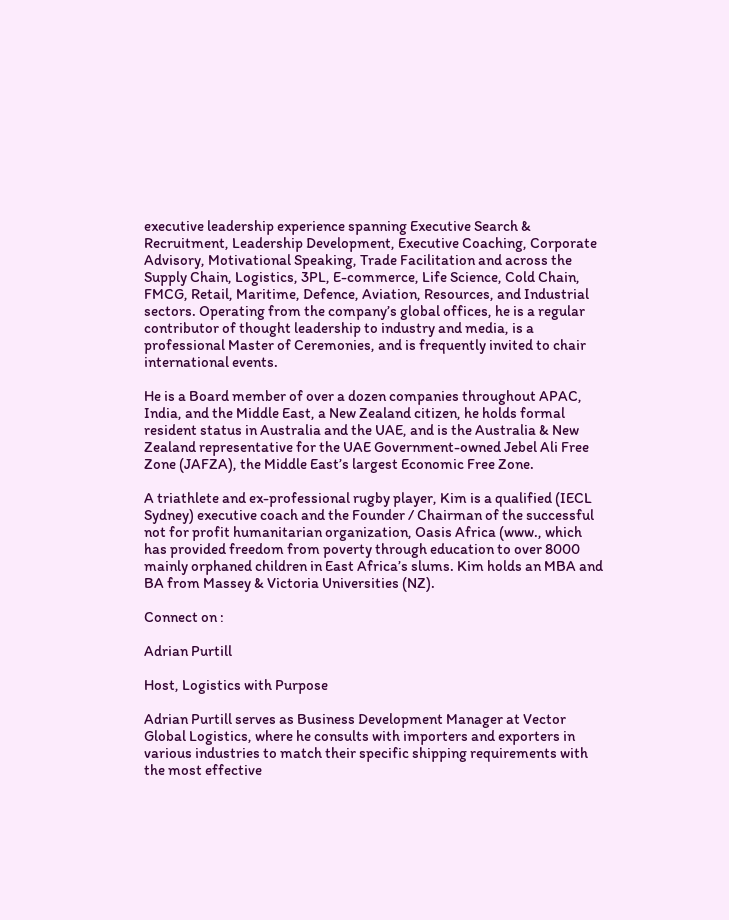executive leadership experience spanning Executive Search & Recruitment, Leadership Development, Executive Coaching, Corporate Advisory, Motivational Speaking, Trade Facilitation and across the Supply Chain, Logistics, 3PL, E-commerce, Life Science, Cold Chain, FMCG, Retail, Maritime, Defence, Aviation, Resources, and Industrial sectors. Operating from the company’s global offices, he is a regular contributor of thought leadership to industry and media, is a professional Master of Ceremonies, and is frequently invited to chair international events.

He is a Board member of over a dozen companies throughout APAC, India, and the Middle East, a New Zealand citizen, he holds formal resident status in Australia and the UAE, and is the Australia & New Zealand representative for the UAE Government-owned Jebel Ali Free Zone (JAFZA), the Middle East’s largest Economic Free Zone.

A triathlete and ex-professional rugby player, Kim is a qualified (IECL Sydney) executive coach and the Founder / Chairman of the successful not for profit humanitarian organization, Oasis Africa (www., which has provided freedom from poverty through education to over 8000 mainly orphaned children in East Africa’s slums. Kim holds an MBA and BA from Massey & Victoria Universities (NZ).

Connect on :

Adrian Purtill

Host, Logistics with Purpose

Adrian Purtill serves as Business Development Manager at Vector Global Logistics, where he consults with importers and exporters in various industries to match their specific shipping requirements with the most effective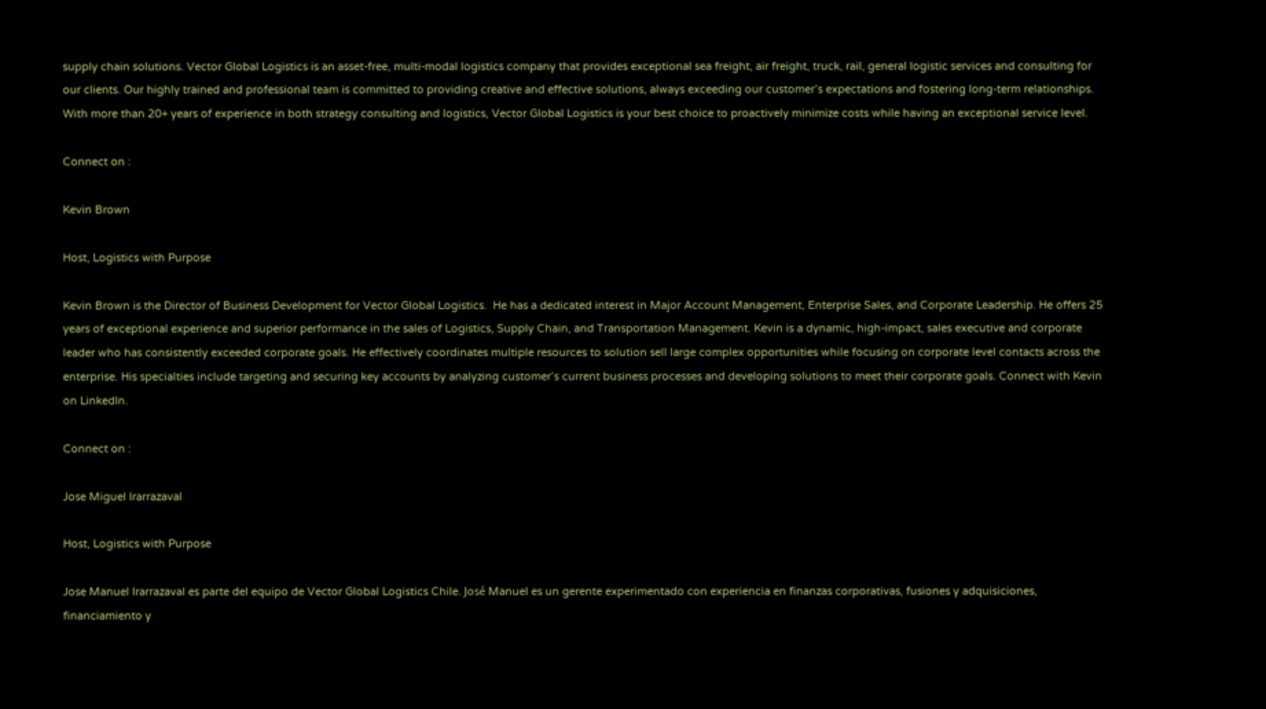supply chain solutions. Vector Global Logistics is an asset-free, multi-modal logistics company that provides exceptional sea freight, air freight, truck, rail, general logistic services and consulting for our clients. Our highly trained and professional team is committed to providing creative and effective solutions, always exceeding our customer’s expectations and fostering long-term relationships. With more than 20+ years of experience in both strategy consulting and logistics, Vector Global Logistics is your best choice to proactively minimize costs while having an exceptional service level.

Connect on :

Kevin Brown

Host, Logistics with Purpose

Kevin Brown is the Director of Business Development for Vector Global Logistics.  He has a dedicated interest in Major Account Management, Enterprise Sales, and Corporate Leadership. He offers 25 years of exceptional experience and superior performance in the sales of Logistics, Supply Chain, and Transportation Management. Kevin is a dynamic, high-impact, sales executive and corporate leader who has consistently exceeded corporate goals. He effectively coordinates multiple resources to solution sell large complex opportunities while focusing on corporate level contacts across the enterprise. His specialties include targeting and securing key accounts by analyzing customer’s current business processes and developing solutions to meet their corporate goals. Connect with Kevin on LinkedIn.

Connect on :

Jose Miguel Irarrazaval

Host, Logistics with Purpose

Jose Manuel Irarrazaval es parte del equipo de Vector Global Logistics Chile. José Manuel es un gerente experimentado con experiencia en finanzas corporativas, fusiones y adquisiciones, financiamiento y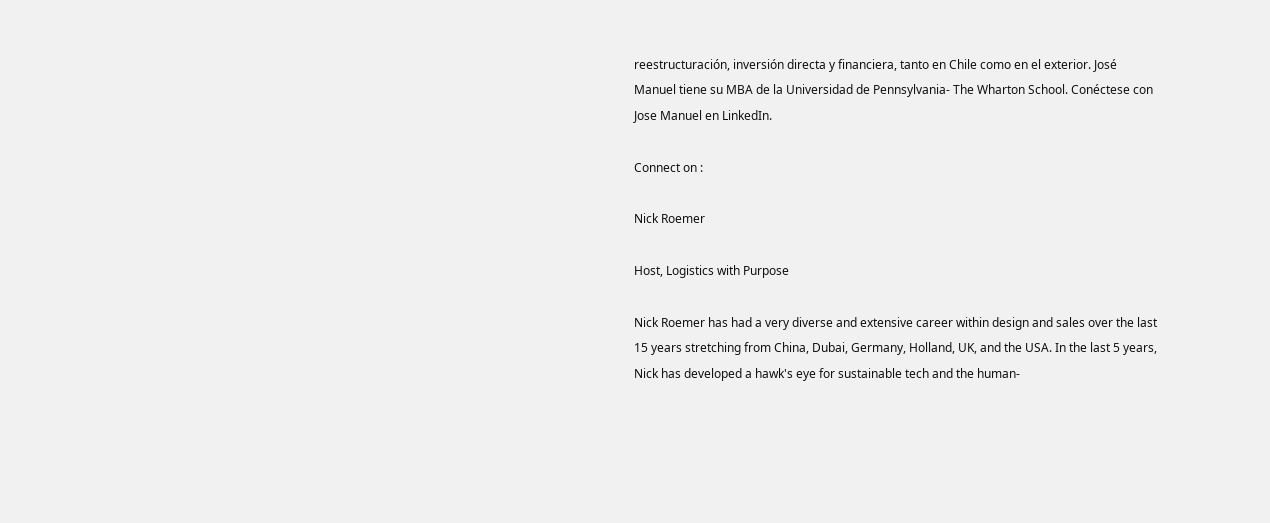reestructuración, inversión directa y financiera, tanto en Chile como en el exterior. José Manuel tiene su MBA de la Universidad de Pennsylvania- The Wharton School. Conéctese con Jose Manuel en LinkedIn.

Connect on :

Nick Roemer

Host, Logistics with Purpose

Nick Roemer has had a very diverse and extensive career within design and sales over the last 15 years stretching from China, Dubai, Germany, Holland, UK, and the USA. In the last 5 years, Nick has developed a hawk's eye for sustainable tech and the human-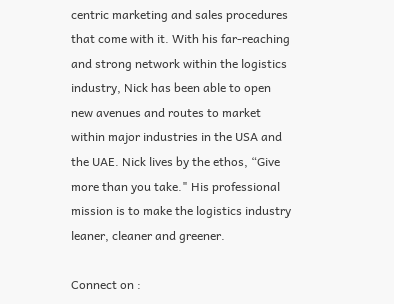centric marketing and sales procedures that come with it. With his far-reaching and strong network within the logistics industry, Nick has been able to open new avenues and routes to market within major industries in the USA and the UAE. Nick lives by the ethos, “Give more than you take." His professional mission is to make the logistics industry leaner, cleaner and greener.

Connect on :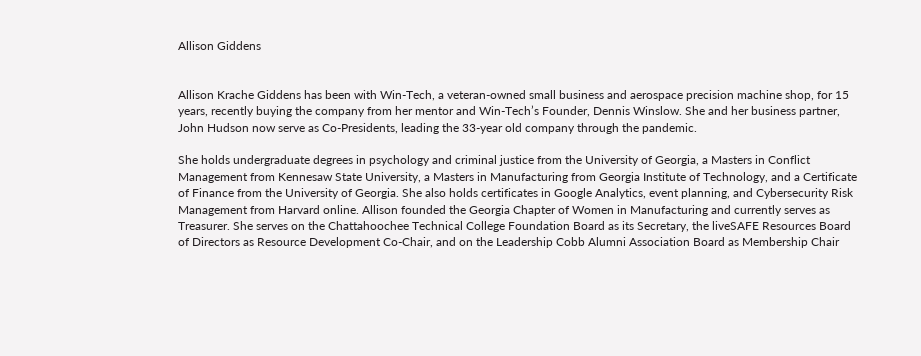Allison Giddens


Allison Krache Giddens has been with Win-Tech, a veteran-owned small business and aerospace precision machine shop, for 15 years, recently buying the company from her mentor and Win-Tech’s Founder, Dennis Winslow. She and her business partner, John Hudson now serve as Co-Presidents, leading the 33-year old company through the pandemic.

She holds undergraduate degrees in psychology and criminal justice from the University of Georgia, a Masters in Conflict Management from Kennesaw State University, a Masters in Manufacturing from Georgia Institute of Technology, and a Certificate of Finance from the University of Georgia. She also holds certificates in Google Analytics, event planning, and Cybersecurity Risk Management from Harvard online. Allison founded the Georgia Chapter of Women in Manufacturing and currently serves as Treasurer. She serves on the Chattahoochee Technical College Foundation Board as its Secretary, the liveSAFE Resources Board of Directors as Resource Development Co-Chair, and on the Leadership Cobb Alumni Association Board as Membership Chair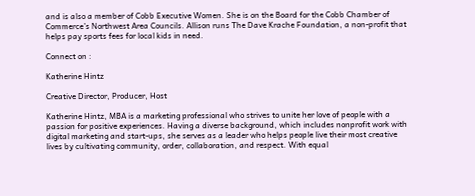and is also a member of Cobb Executive Women. She is on the Board for the Cobb Chamber of Commerce’s Northwest Area Councils. Allison runs The Dave Krache Foundation, a non-profit that helps pay sports fees for local kids in need.

Connect on :

Katherine Hintz

Creative Director, Producer, Host

Katherine Hintz, MBA is a marketing professional who strives to unite her love of people with a passion for positive experiences. Having a diverse background, which includes nonprofit work with digital marketing and start-ups, she serves as a leader who helps people live their most creative lives by cultivating community, order, collaboration, and respect. With equal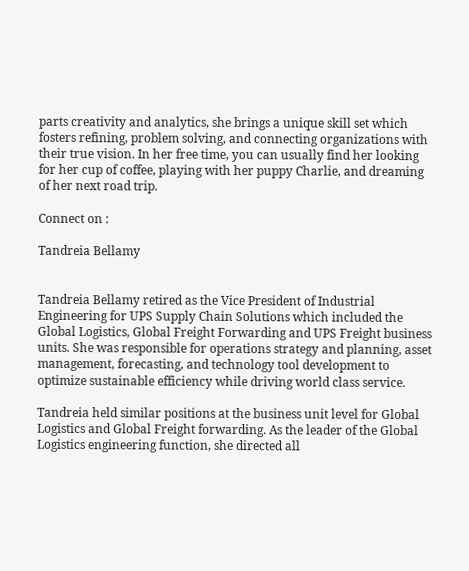parts creativity and analytics, she brings a unique skill set which fosters refining, problem solving, and connecting organizations with their true vision. In her free time, you can usually find her looking for her cup of coffee, playing with her puppy Charlie, and dreaming of her next road trip.

Connect on :

Tandreia Bellamy


Tandreia Bellamy retired as the Vice President of Industrial Engineering for UPS Supply Chain Solutions which included the Global Logistics, Global Freight Forwarding and UPS Freight business units. She was responsible for operations strategy and planning, asset management, forecasting, and technology tool development to optimize sustainable efficiency while driving world class service.

Tandreia held similar positions at the business unit level for Global Logistics and Global Freight forwarding. As the leader of the Global Logistics engineering function, she directed all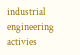industrial engineering activies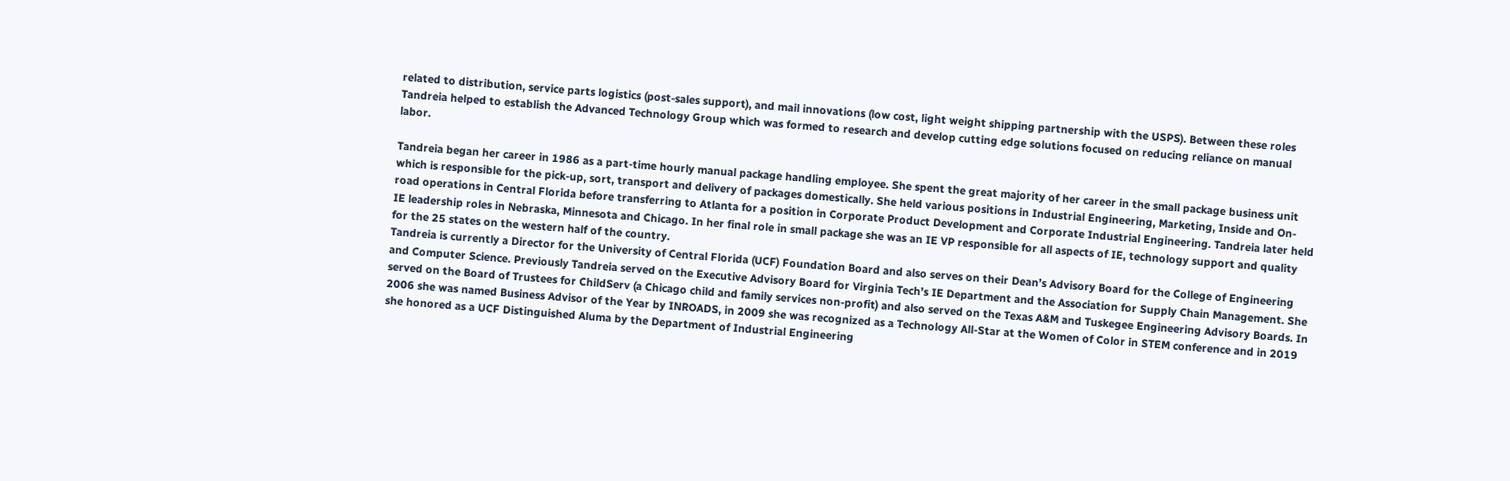related to distribution, service parts logistics (post-sales support), and mail innovations (low cost, light weight shipping partnership with the USPS). Between these roles Tandreia helped to establish the Advanced Technology Group which was formed to research and develop cutting edge solutions focused on reducing reliance on manual labor.

Tandreia began her career in 1986 as a part-time hourly manual package handling employee. She spent the great majority of her career in the small package business unit which is responsible for the pick-up, sort, transport and delivery of packages domestically. She held various positions in Industrial Engineering, Marketing, Inside and On-road operations in Central Florida before transferring to Atlanta for a position in Corporate Product Development and Corporate Industrial Engineering. Tandreia later held IE leadership roles in Nebraska, Minnesota and Chicago. In her final role in small package she was an IE VP responsible for all aspects of IE, technology support and quality for the 25 states on the western half of the country.
Tandreia is currently a Director for the University of Central Florida (UCF) Foundation Board and also serves on their Dean’s Advisory Board for the College of Engineering and Computer Science. Previously Tandreia served on the Executive Advisory Board for Virginia Tech’s IE Department and the Association for Supply Chain Management. She served on the Board of Trustees for ChildServ (a Chicago child and family services non-profit) and also served on the Texas A&M and Tuskegee Engineering Advisory Boards. In 2006 she was named Business Advisor of the Year by INROADS, in 2009 she was recognized as a Technology All-Star at the Women of Color in STEM conference and in 2019 she honored as a UCF Distinguished Aluma by the Department of Industrial Engineering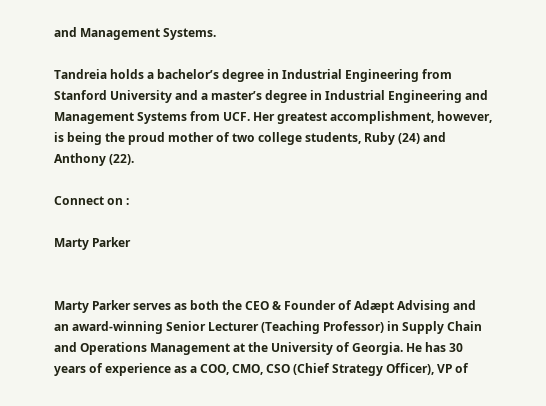and Management Systems.

Tandreia holds a bachelor’s degree in Industrial Engineering from Stanford University and a master’s degree in Industrial Engineering and Management Systems from UCF. Her greatest accomplishment, however, is being the proud mother of two college students, Ruby (24) and Anthony (22).

Connect on :

Marty Parker


Marty Parker serves as both the CEO & Founder of Adæpt Advising and an award-winning Senior Lecturer (Teaching Professor) in Supply Chain and Operations Management at the University of Georgia. He has 30 years of experience as a COO, CMO, CSO (Chief Strategy Officer), VP of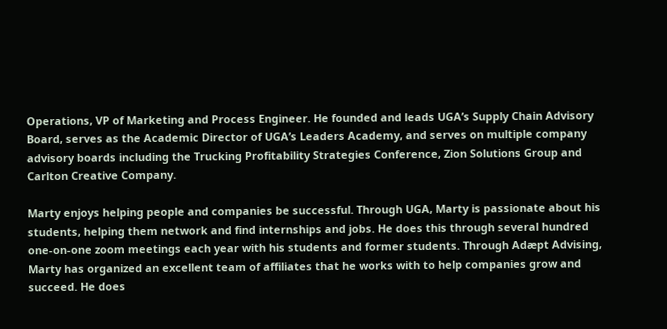Operations, VP of Marketing and Process Engineer. He founded and leads UGA’s Supply Chain Advisory Board, serves as the Academic Director of UGA’s Leaders Academy, and serves on multiple company advisory boards including the Trucking Profitability Strategies Conference, Zion Solutions Group and Carlton Creative Company.

Marty enjoys helping people and companies be successful. Through UGA, Marty is passionate about his students, helping them network and find internships and jobs. He does this through several hundred one-on-one zoom meetings each year with his students and former students. Through Adæpt Advising, Marty has organized an excellent team of affiliates that he works with to help companies grow and succeed. He does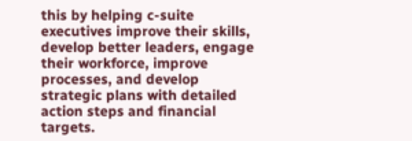this by helping c-suite executives improve their skills, develop better leaders, engage their workforce, improve processes, and develop strategic plans with detailed action steps and financial targets.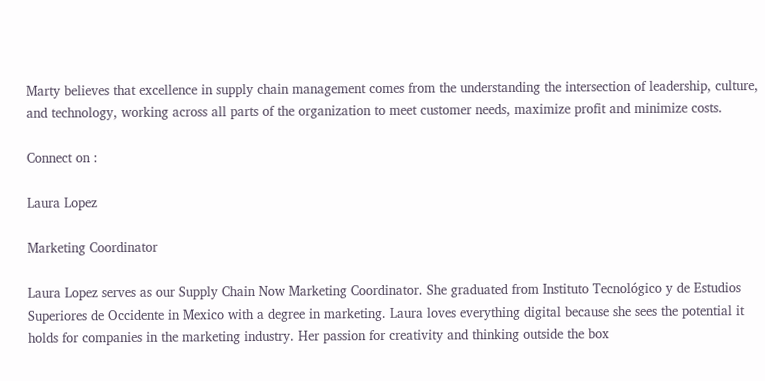Marty believes that excellence in supply chain management comes from the understanding the intersection of leadership, culture, and technology, working across all parts of the organization to meet customer needs, maximize profit and minimize costs.

Connect on :

Laura Lopez

Marketing Coordinator

Laura Lopez serves as our Supply Chain Now Marketing Coordinator. She graduated from Instituto Tecnológico y de Estudios Superiores de Occidente in Mexico with a degree in marketing. Laura loves everything digital because she sees the potential it holds for companies in the marketing industry. Her passion for creativity and thinking outside the box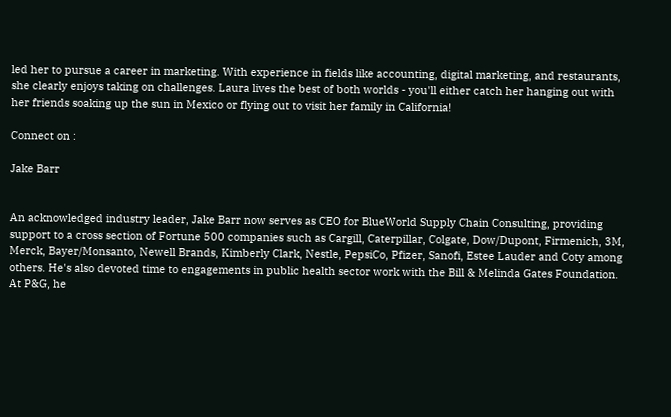led her to pursue a career in marketing. With experience in fields like accounting, digital marketing, and restaurants, she clearly enjoys taking on challenges. Laura lives the best of both worlds - you'll either catch her hanging out with her friends soaking up the sun in Mexico or flying out to visit her family in California!

Connect on :

Jake Barr


An acknowledged industry leader, Jake Barr now serves as CEO for BlueWorld Supply Chain Consulting, providing support to a cross section of Fortune 500 companies such as Cargill, Caterpillar, Colgate, Dow/Dupont, Firmenich, 3M, Merck, Bayer/Monsanto, Newell Brands, Kimberly Clark, Nestle, PepsiCo, Pfizer, Sanofi, Estee Lauder and Coty among others. He's also devoted time to engagements in public health sector work with the Bill & Melinda Gates Foundation. At P&G, he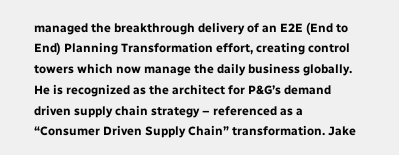managed the breakthrough delivery of an E2E (End to End) Planning Transformation effort, creating control towers which now manage the daily business globally. He is recognized as the architect for P&G’s demand driven supply chain strategy – referenced as a “Consumer Driven Supply Chain” transformation. Jake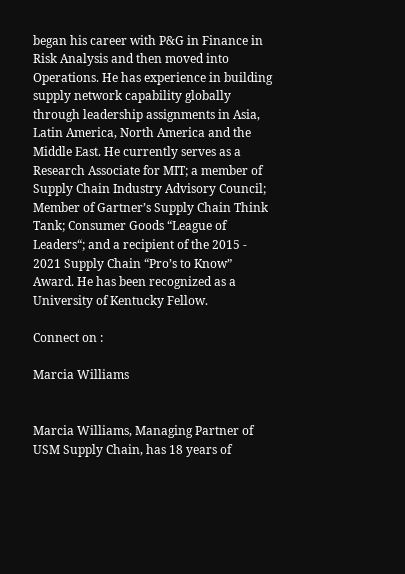began his career with P&G in Finance in Risk Analysis and then moved into Operations. He has experience in building supply network capability globally through leadership assignments in Asia, Latin America, North America and the Middle East. He currently serves as a Research Associate for MIT; a member of Supply Chain Industry Advisory Council; Member of Gartner’s Supply Chain Think Tank; Consumer Goods “League of Leaders“; and a recipient of the 2015 - 2021 Supply Chain “Pro’s to Know” Award. He has been recognized as a University of Kentucky Fellow.

Connect on :

Marcia Williams


Marcia Williams, Managing Partner of USM Supply Chain, has 18 years of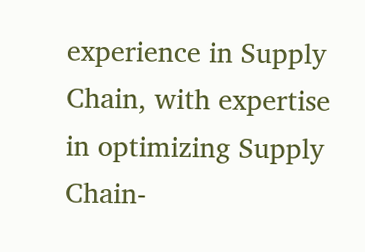experience in Supply Chain, with expertise in optimizing Supply Chain-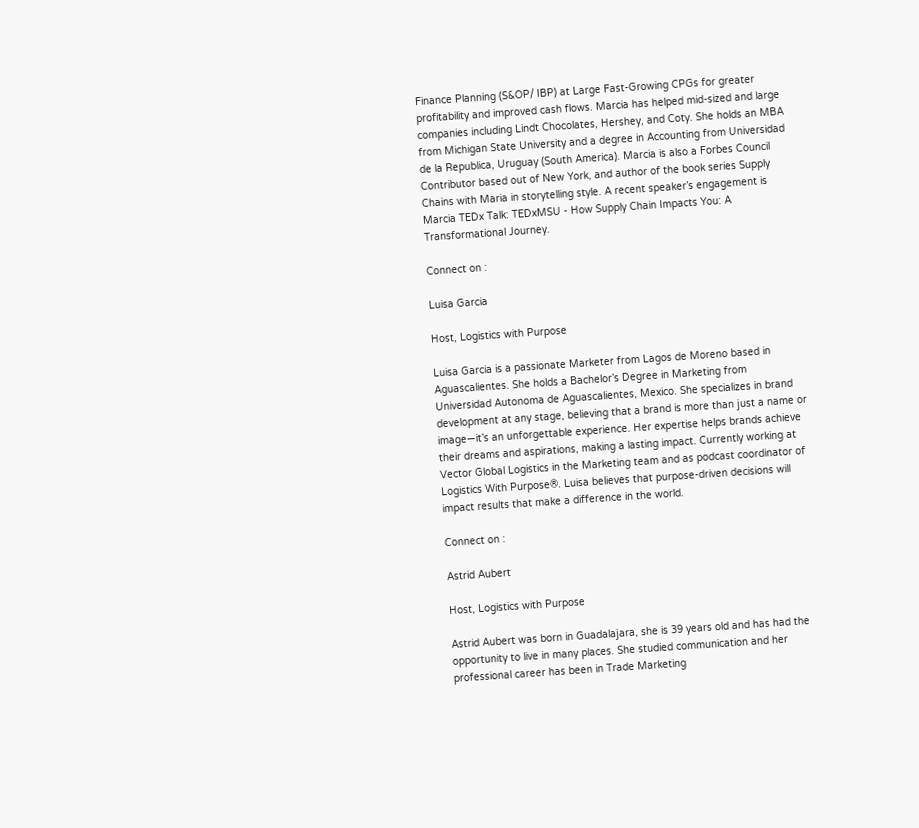Finance Planning (S&OP/ IBP) at Large Fast-Growing CPGs for greater profitability and improved cash flows. Marcia has helped mid-sized and large companies including Lindt Chocolates, Hershey, and Coty. She holds an MBA from Michigan State University and a degree in Accounting from Universidad de la Republica, Uruguay (South America). Marcia is also a Forbes Council Contributor based out of New York, and author of the book series Supply Chains with Maria in storytelling style. A recent speaker’s engagement is Marcia TEDx Talk: TEDxMSU - How Supply Chain Impacts You: A Transformational Journey.

Connect on :

Luisa Garcia

Host, Logistics with Purpose

Luisa Garcia is a passionate Marketer from Lagos de Moreno based in Aguascalientes. She holds a Bachelor’s Degree in Marketing from Universidad Autonoma de Aguascalientes, Mexico. She specializes in brand development at any stage, believing that a brand is more than just a name or image—it’s an unforgettable experience. Her expertise helps brands achieve their dreams and aspirations, making a lasting impact. Currently working at Vector Global Logistics in the Marketing team and as podcast coordinator of Logistics With Purpose®. Luisa believes that purpose-driven decisions will impact results that make a difference in the world.

Connect on :

Astrid Aubert

Host, Logistics with Purpose

Astrid Aubert was born in Guadalajara, she is 39 years old and has had the opportunity to live in many places. She studied communication and her professional career has been in Trade Marketing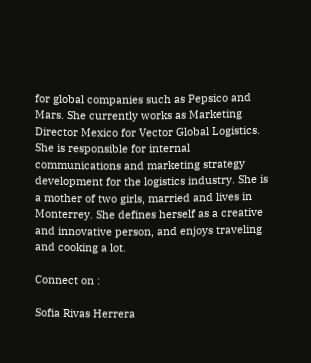for global companies such as Pepsico and Mars. She currently works as Marketing Director Mexico for Vector Global Logistics. She is responsible for internal communications and marketing strategy development for the logistics industry. She is a mother of two girls, married and lives in Monterrey. She defines herself as a creative and innovative person, and enjoys traveling and cooking a lot.

Connect on :

Sofia Rivas Herrera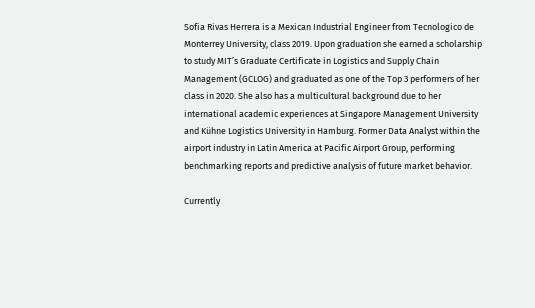Sofia Rivas Herrera is a Mexican Industrial Engineer from Tecnologico de Monterrey University, class 2019. Upon graduation she earned a scholarship to study MIT’s Graduate Certificate in Logistics and Supply Chain Management (GCLOG) and graduated as one of the Top 3 performers of her class in 2020. She also has a multicultural background due to her international academic experiences at Singapore Management University and Kühne Logistics University in Hamburg. Former Data Analyst within the airport industry in Latin America at Pacific Airport Group, performing benchmarking reports and predictive analysis of future market behavior.

Currently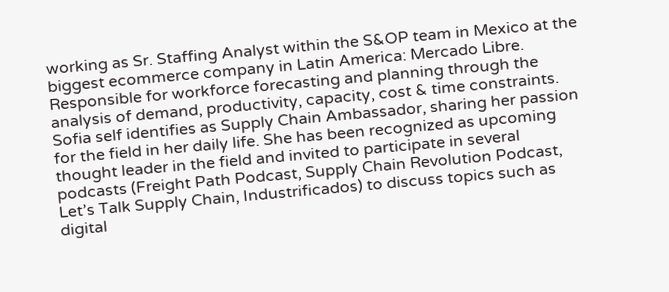working as Sr. Staffing Analyst within the S&OP team in Mexico at the biggest ecommerce company in Latin America: Mercado Libre. Responsible for workforce forecasting and planning through the analysis of demand, productivity, capacity, cost & time constraints. Sofia self identifies as Supply Chain Ambassador, sharing her passion for the field in her daily life. She has been recognized as upcoming thought leader in the field and invited to participate in several podcasts (Freight Path Podcast, Supply Chain Revolution Podcast, Let’s Talk Supply Chain, Industrificados) to discuss topics such as digital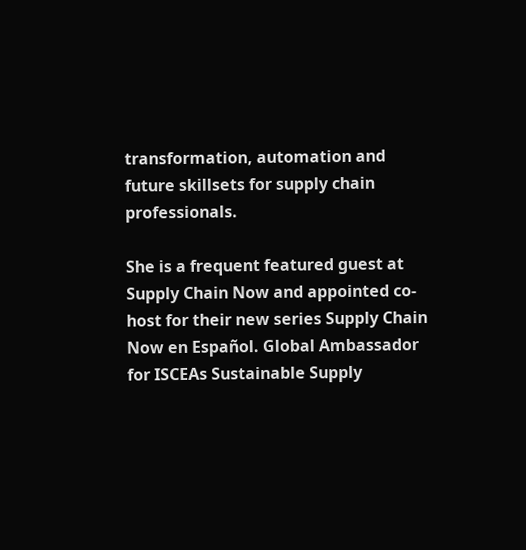transformation, automation and future skillsets for supply chain professionals.

She is a frequent featured guest at Supply Chain Now and appointed co-host for their new series Supply Chain Now en Español. Global Ambassador for ISCEAs Sustainable Supply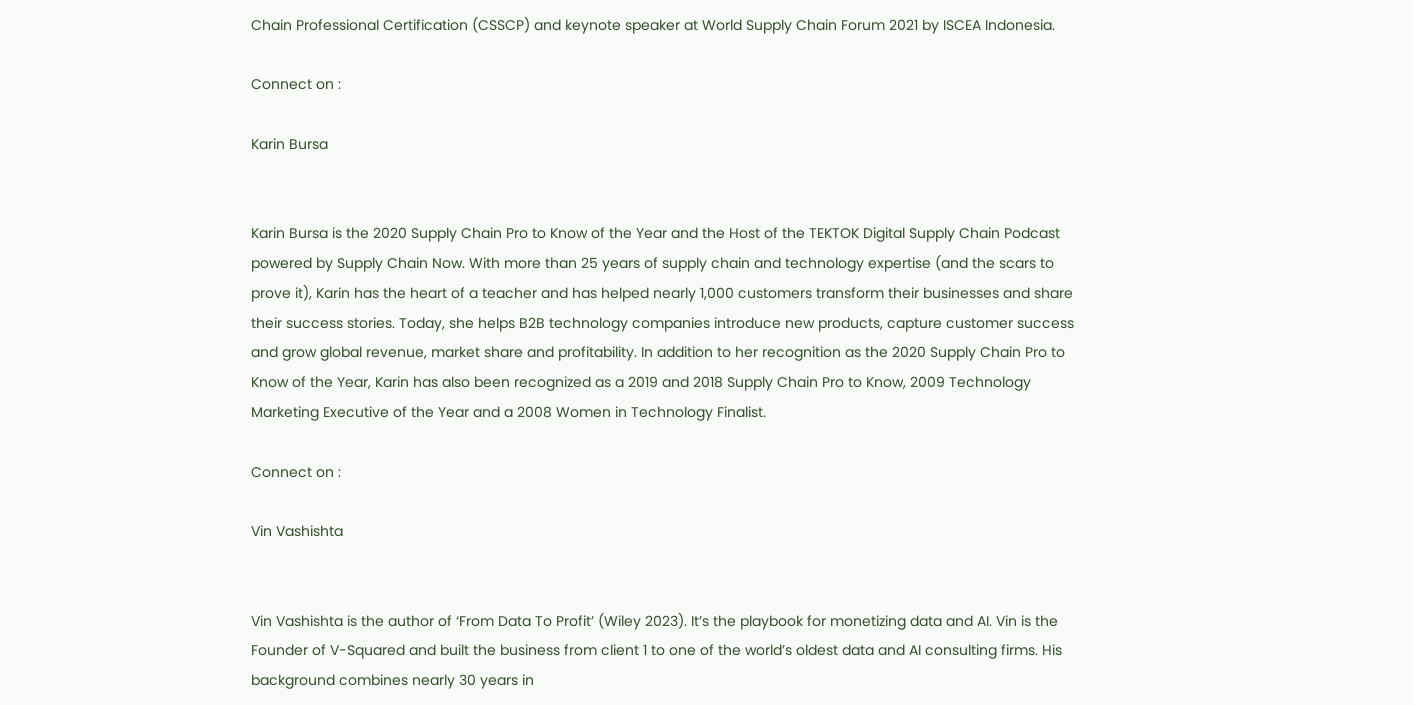Chain Professional Certification (CSSCP) and keynote speaker at World Supply Chain Forum 2021 by ISCEA Indonesia.

Connect on :

Karin Bursa


Karin Bursa is the 2020 Supply Chain Pro to Know of the Year and the Host of the TEKTOK Digital Supply Chain Podcast powered by Supply Chain Now. With more than 25 years of supply chain and technology expertise (and the scars to prove it), Karin has the heart of a teacher and has helped nearly 1,000 customers transform their businesses and share their success stories. Today, she helps B2B technology companies introduce new products, capture customer success and grow global revenue, market share and profitability. In addition to her recognition as the 2020 Supply Chain Pro to Know of the Year, Karin has also been recognized as a 2019 and 2018 Supply Chain Pro to Know, 2009 Technology Marketing Executive of the Year and a 2008 Women in Technology Finalist.

Connect on :

Vin Vashishta


Vin Vashishta is the author of ‘From Data To Profit’ (Wiley 2023). It’s the playbook for monetizing data and AI. Vin is the Founder of V-Squared and built the business from client 1 to one of the world’s oldest data and AI consulting firms. His background combines nearly 30 years in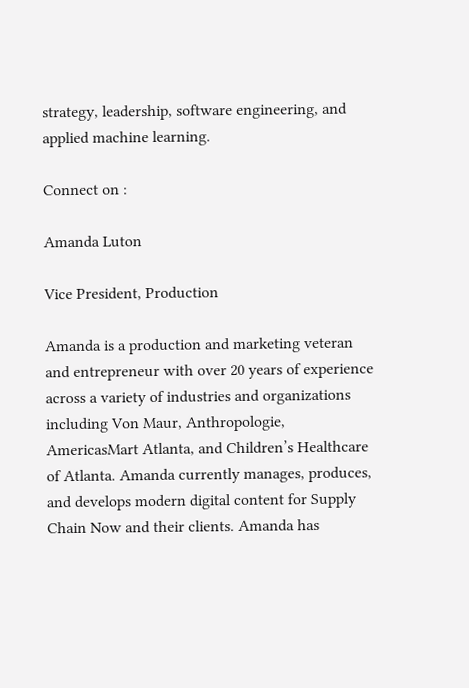strategy, leadership, software engineering, and applied machine learning.

Connect on :

Amanda Luton

Vice President, Production

Amanda is a production and marketing veteran and entrepreneur with over 20 years of experience across a variety of industries and organizations including Von Maur, Anthropologie, AmericasMart Atlanta, and Children’s Healthcare of Atlanta. Amanda currently manages, produces, and develops modern digital content for Supply Chain Now and their clients. Amanda has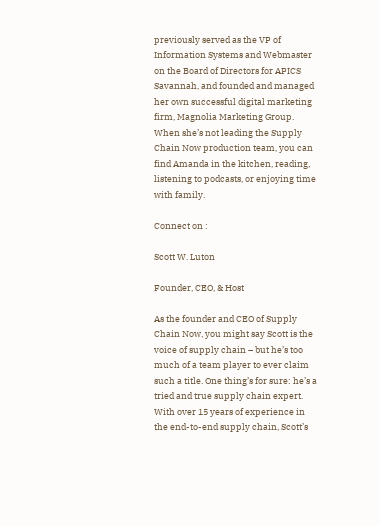previously served as the VP of Information Systems and Webmaster on the Board of Directors for APICS Savannah, and founded and managed her own successful digital marketing firm, Magnolia Marketing Group. When she’s not leading the Supply Chain Now production team, you can find Amanda in the kitchen, reading, listening to podcasts, or enjoying time with family.

Connect on :

Scott W. Luton

Founder, CEO, & Host

As the founder and CEO of Supply Chain Now, you might say Scott is the voice of supply chain – but he’s too much of a team player to ever claim such a title. One thing’s for sure: he’s a tried and true supply chain expert. With over 15 years of experience in the end-to-end supply chain, Scott’s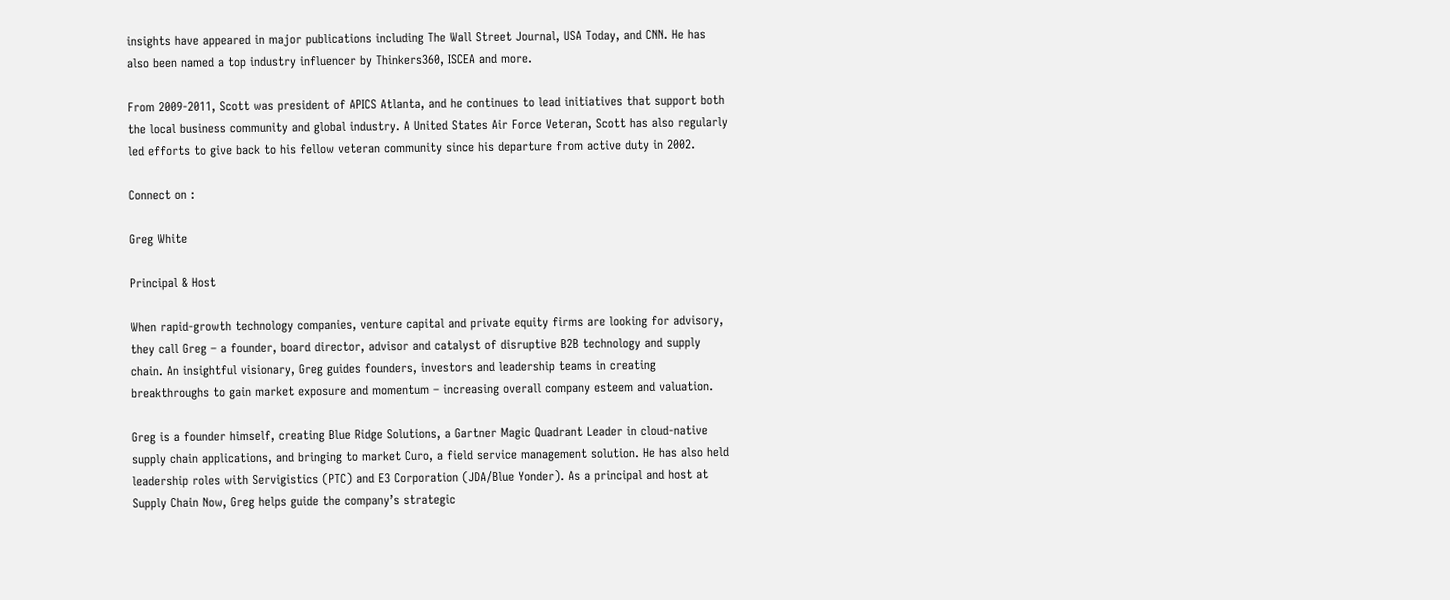insights have appeared in major publications including The Wall Street Journal, USA Today, and CNN. He has also been named a top industry influencer by Thinkers360, ISCEA and more.

From 2009-2011, Scott was president of APICS Atlanta, and he continues to lead initiatives that support both the local business community and global industry. A United States Air Force Veteran, Scott has also regularly led efforts to give back to his fellow veteran community since his departure from active duty in 2002.

Connect on :

Greg White

Principal & Host

When rapid-growth technology companies, venture capital and private equity firms are looking for advisory, they call Greg – a founder, board director, advisor and catalyst of disruptive B2B technology and supply chain. An insightful visionary, Greg guides founders, investors and leadership teams in creating breakthroughs to gain market exposure and momentum – increasing overall company esteem and valuation.

Greg is a founder himself, creating Blue Ridge Solutions, a Gartner Magic Quadrant Leader in cloud-native supply chain applications, and bringing to market Curo, a field service management solution. He has also held leadership roles with Servigistics (PTC) and E3 Corporation (JDA/Blue Yonder). As a principal and host at Supply Chain Now, Greg helps guide the company’s strategic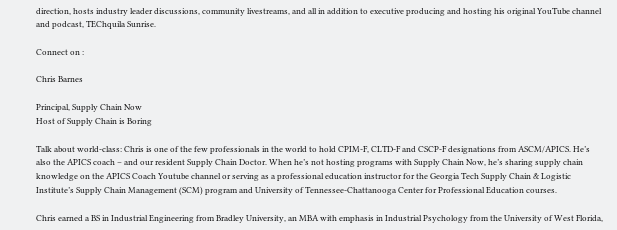direction, hosts industry leader discussions, community livestreams, and all in addition to executive producing and hosting his original YouTube channel and podcast, TEChquila Sunrise.

Connect on :

Chris Barnes

Principal, Supply Chain Now
Host of Supply Chain is Boring

Talk about world-class: Chris is one of the few professionals in the world to hold CPIM-F, CLTD-F and CSCP-F designations from ASCM/APICS. He’s also the APICS coach – and our resident Supply Chain Doctor. When he’s not hosting programs with Supply Chain Now, he’s sharing supply chain knowledge on the APICS Coach Youtube channel or serving as a professional education instructor for the Georgia Tech Supply Chain & Logistic Institute’s Supply Chain Management (SCM) program and University of Tennessee-Chattanooga Center for Professional Education courses.

Chris earned a BS in Industrial Engineering from Bradley University, an MBA with emphasis in Industrial Psychology from the University of West Florida,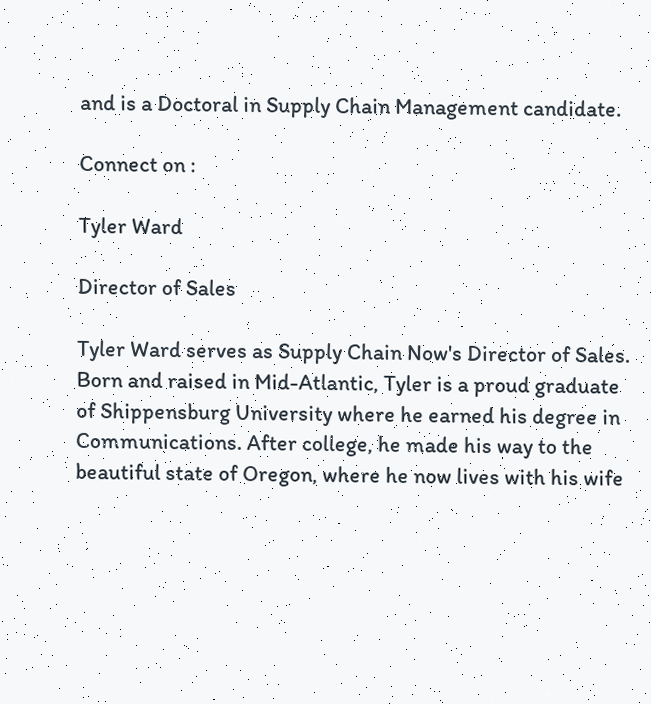and is a Doctoral in Supply Chain Management candidate.

Connect on :

Tyler Ward

Director of Sales

Tyler Ward serves as Supply Chain Now's Director of Sales. Born and raised in Mid-Atlantic, Tyler is a proud graduate of Shippensburg University where he earned his degree in Communications. After college, he made his way to the beautiful state of Oregon, where he now lives with his wife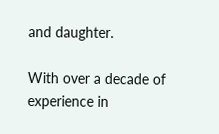and daughter.

With over a decade of experience in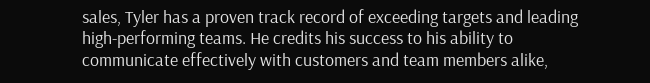sales, Tyler has a proven track record of exceeding targets and leading high-performing teams. He credits his success to his ability to communicate effectively with customers and team members alike,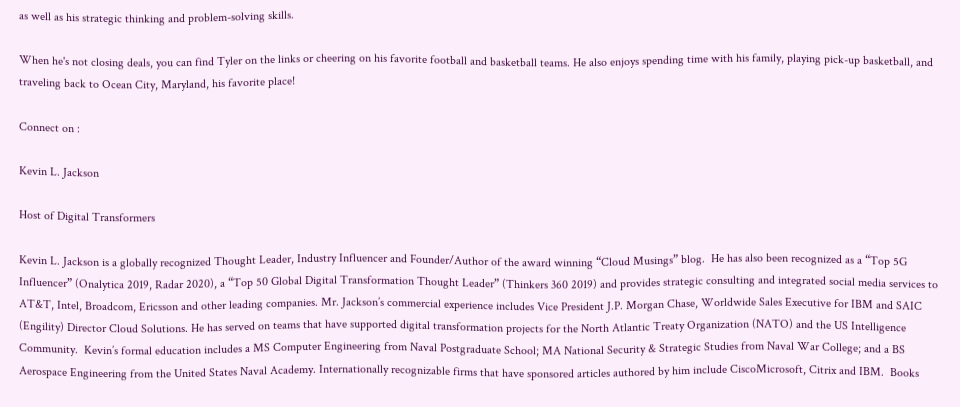as well as his strategic thinking and problem-solving skills.

When he's not closing deals, you can find Tyler on the links or cheering on his favorite football and basketball teams. He also enjoys spending time with his family, playing pick-up basketball, and traveling back to Ocean City, Maryland, his favorite place!

Connect on :

Kevin L. Jackson

Host of Digital Transformers

Kevin L. Jackson is a globally recognized Thought Leader, Industry Influencer and Founder/Author of the award winning “Cloud Musings” blog.  He has also been recognized as a “Top 5G Influencer” (Onalytica 2019, Radar 2020), a “Top 50 Global Digital Transformation Thought Leader” (Thinkers 360 2019) and provides strategic consulting and integrated social media services to AT&T, Intel, Broadcom, Ericsson and other leading companies. Mr. Jackson’s commercial experience includes Vice President J.P. Morgan Chase, Worldwide Sales Executive for IBM and SAIC (Engility) Director Cloud Solutions. He has served on teams that have supported digital transformation projects for the North Atlantic Treaty Organization (NATO) and the US Intelligence Community.  Kevin’s formal education includes a MS Computer Engineering from Naval Postgraduate School; MA National Security & Strategic Studies from Naval War College; and a BS Aerospace Engineering from the United States Naval Academy. Internationally recognizable firms that have sponsored articles authored by him include CiscoMicrosoft, Citrix and IBM.  Books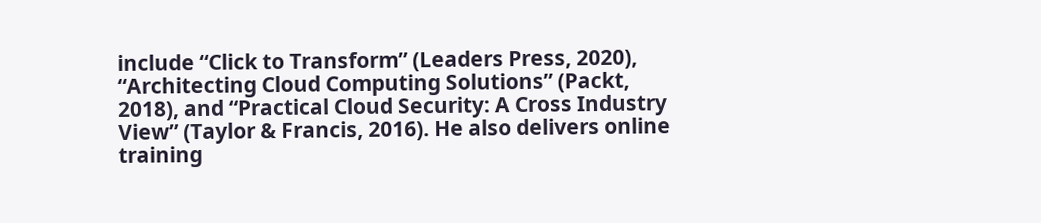include “Click to Transform” (Leaders Press, 2020), “Architecting Cloud Computing Solutions” (Packt, 2018), and “Practical Cloud Security: A Cross Industry View” (Taylor & Francis, 2016). He also delivers online training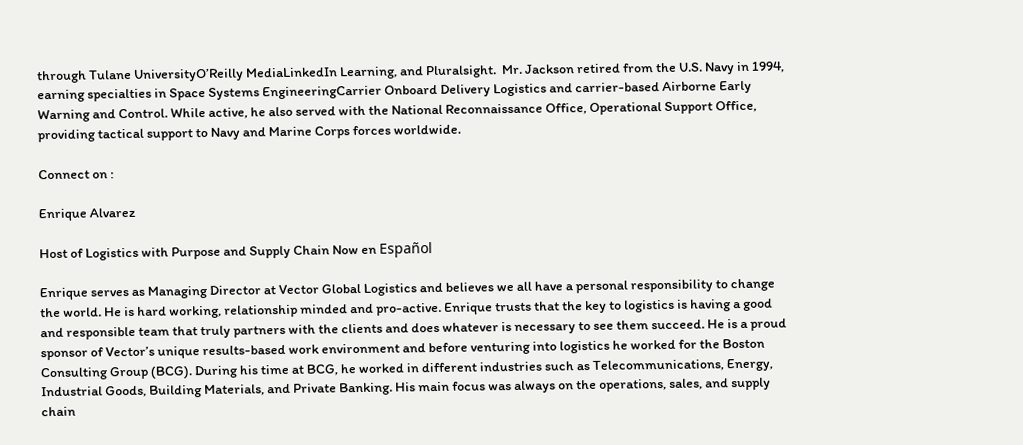through Tulane UniversityO’Reilly MediaLinkedIn Learning, and Pluralsight.  Mr. Jackson retired from the U.S. Navy in 1994, earning specialties in Space Systems EngineeringCarrier Onboard Delivery Logistics and carrier-based Airborne Early Warning and Control. While active, he also served with the National Reconnaissance Office, Operational Support Office, providing tactical support to Navy and Marine Corps forces worldwide.

Connect on :

Enrique Alvarez

Host of Logistics with Purpose and Supply Chain Now en Español

Enrique serves as Managing Director at Vector Global Logistics and believes we all have a personal responsibility to change the world. He is hard working, relationship minded and pro-active. Enrique trusts that the key to logistics is having a good and responsible team that truly partners with the clients and does whatever is necessary to see them succeed. He is a proud sponsor of Vector’s unique results-based work environment and before venturing into logistics he worked for the Boston Consulting Group (BCG). During his time at BCG, he worked in different industries such as Telecommunications, Energy, Industrial Goods, Building Materials, and Private Banking. His main focus was always on the operations, sales, and supply chain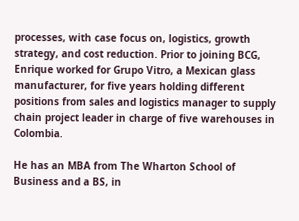processes, with case focus on, logistics, growth strategy, and cost reduction. Prior to joining BCG, Enrique worked for Grupo Vitro, a Mexican glass manufacturer, for five years holding different positions from sales and logistics manager to supply chain project leader in charge of five warehouses in Colombia.

He has an MBA from The Wharton School of Business and a BS, in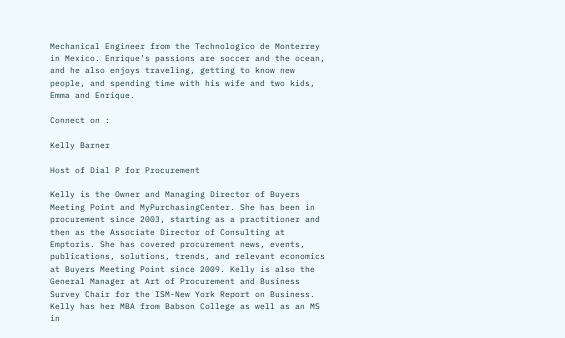Mechanical Engineer from the Technologico de Monterrey in Mexico. Enrique’s passions are soccer and the ocean, and he also enjoys traveling, getting to know new people, and spending time with his wife and two kids, Emma and Enrique.

Connect on :

Kelly Barner

Host of Dial P for Procurement

Kelly is the Owner and Managing Director of Buyers Meeting Point and MyPurchasingCenter. She has been in procurement since 2003, starting as a practitioner and then as the Associate Director of Consulting at Emptoris. She has covered procurement news, events, publications, solutions, trends, and relevant economics at Buyers Meeting Point since 2009. Kelly is also the General Manager at Art of Procurement and Business Survey Chair for the ISM-New York Report on Business. Kelly has her MBA from Babson College as well as an MS in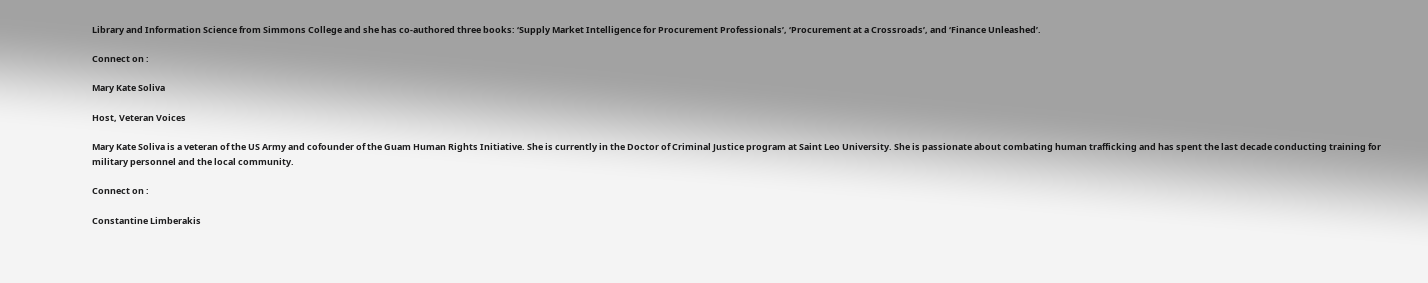Library and Information Science from Simmons College and she has co-authored three books: ‘Supply Market Intelligence for Procurement Professionals’, ‘Procurement at a Crossroads’, and ‘Finance Unleashed’.

Connect on :

Mary Kate Soliva

Host, Veteran Voices

Mary Kate Soliva is a veteran of the US Army and cofounder of the Guam Human Rights Initiative. She is currently in the Doctor of Criminal Justice program at Saint Leo University. She is passionate about combating human trafficking and has spent the last decade conducting training for military personnel and the local community.

Connect on :

Constantine Limberakis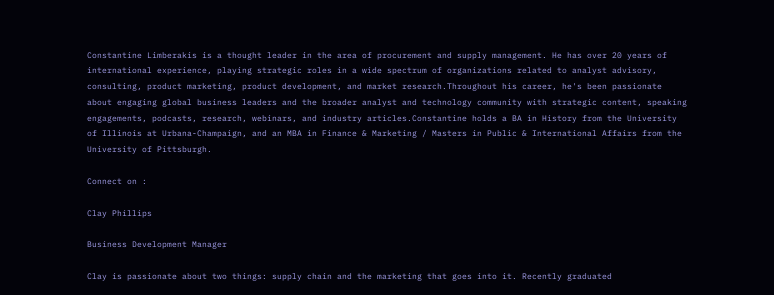Constantine Limberakis is a thought leader in the area of procurement and supply management. He has over 20 years of international experience, playing strategic roles in a wide spectrum of organizations related to analyst advisory, consulting, product marketing, product development, and market research.Throughout his career, he's been passionate about engaging global business leaders and the broader analyst and technology community with strategic content, speaking engagements, podcasts, research, webinars, and industry articles.Constantine holds a BA in History from the University of Illinois at Urbana-Champaign, and an MBA in Finance & Marketing / Masters in Public & International Affairs from the University of Pittsburgh.

Connect on :

Clay Phillips

Business Development Manager

Clay is passionate about two things: supply chain and the marketing that goes into it. Recently graduated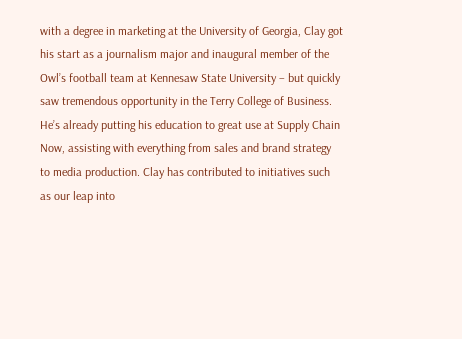with a degree in marketing at the University of Georgia, Clay got his start as a journalism major and inaugural member of the Owl’s football team at Kennesaw State University – but quickly saw tremendous opportunity in the Terry College of Business. He’s already putting his education to great use at Supply Chain Now, assisting with everything from sales and brand strategy to media production. Clay has contributed to initiatives such as our leap into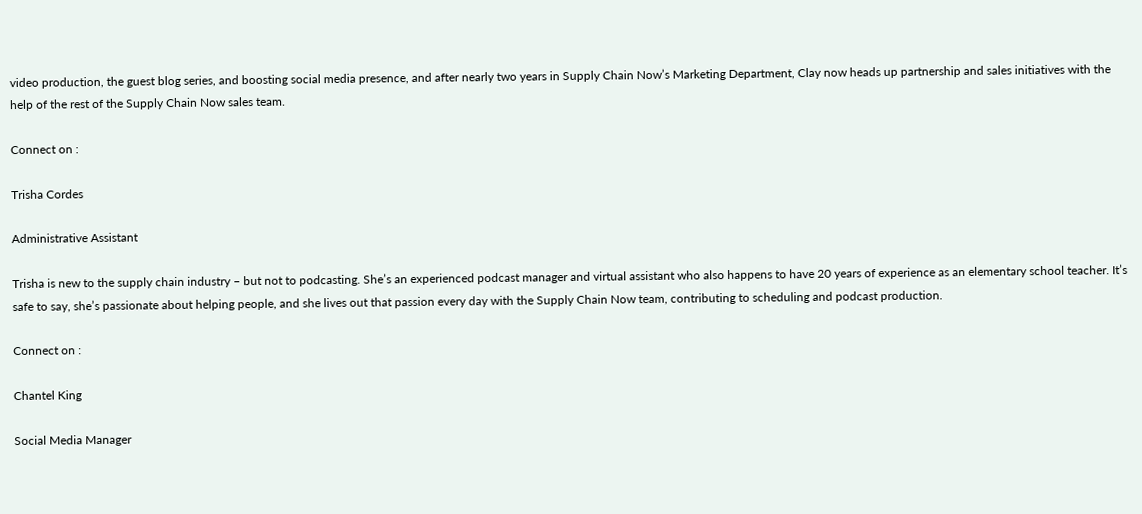video production, the guest blog series, and boosting social media presence, and after nearly two years in Supply Chain Now’s Marketing Department, Clay now heads up partnership and sales initiatives with the help of the rest of the Supply Chain Now sales team.

Connect on :

Trisha Cordes

Administrative Assistant

Trisha is new to the supply chain industry – but not to podcasting. She’s an experienced podcast manager and virtual assistant who also happens to have 20 years of experience as an elementary school teacher. It’s safe to say, she’s passionate about helping people, and she lives out that passion every day with the Supply Chain Now team, contributing to scheduling and podcast production.

Connect on :

Chantel King

Social Media Manager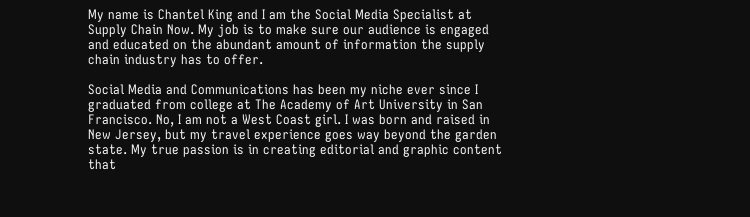My name is Chantel King and I am the Social Media Specialist at Supply Chain Now. My job is to make sure our audience is engaged and educated on the abundant amount of information the supply chain industry has to offer.

Social Media and Communications has been my niche ever since I graduated from college at The Academy of Art University in San Francisco. No, I am not a West Coast girl. I was born and raised in New Jersey, but my travel experience goes way beyond the garden state. My true passion is in creating editorial and graphic content that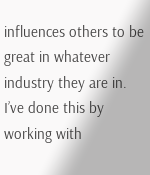influences others to be great in whatever industry they are in. I’ve done this by working with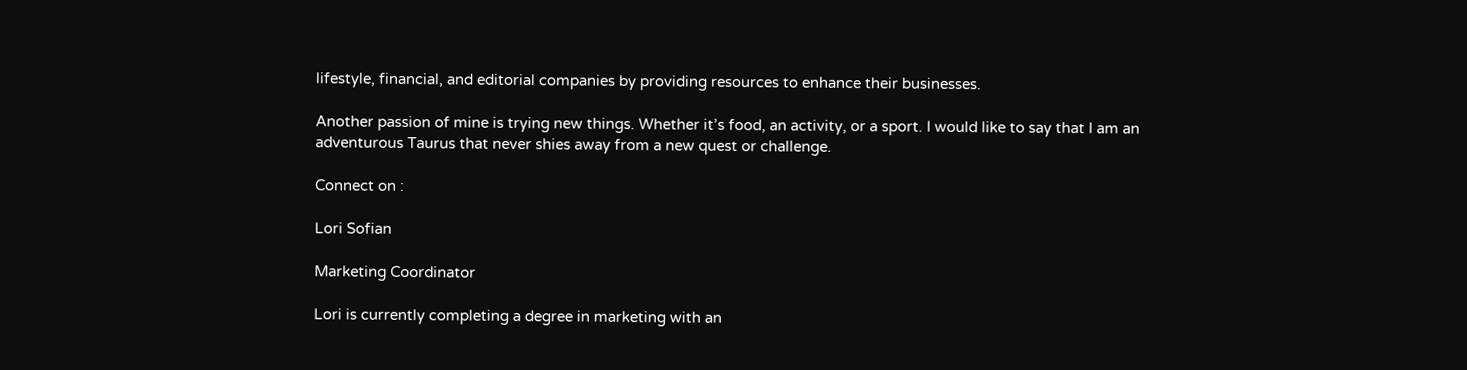lifestyle, financial, and editorial companies by providing resources to enhance their businesses.

Another passion of mine is trying new things. Whether it’s food, an activity, or a sport. I would like to say that I am an adventurous Taurus that never shies away from a new quest or challenge.

Connect on :

Lori Sofian

Marketing Coordinator

Lori is currently completing a degree in marketing with an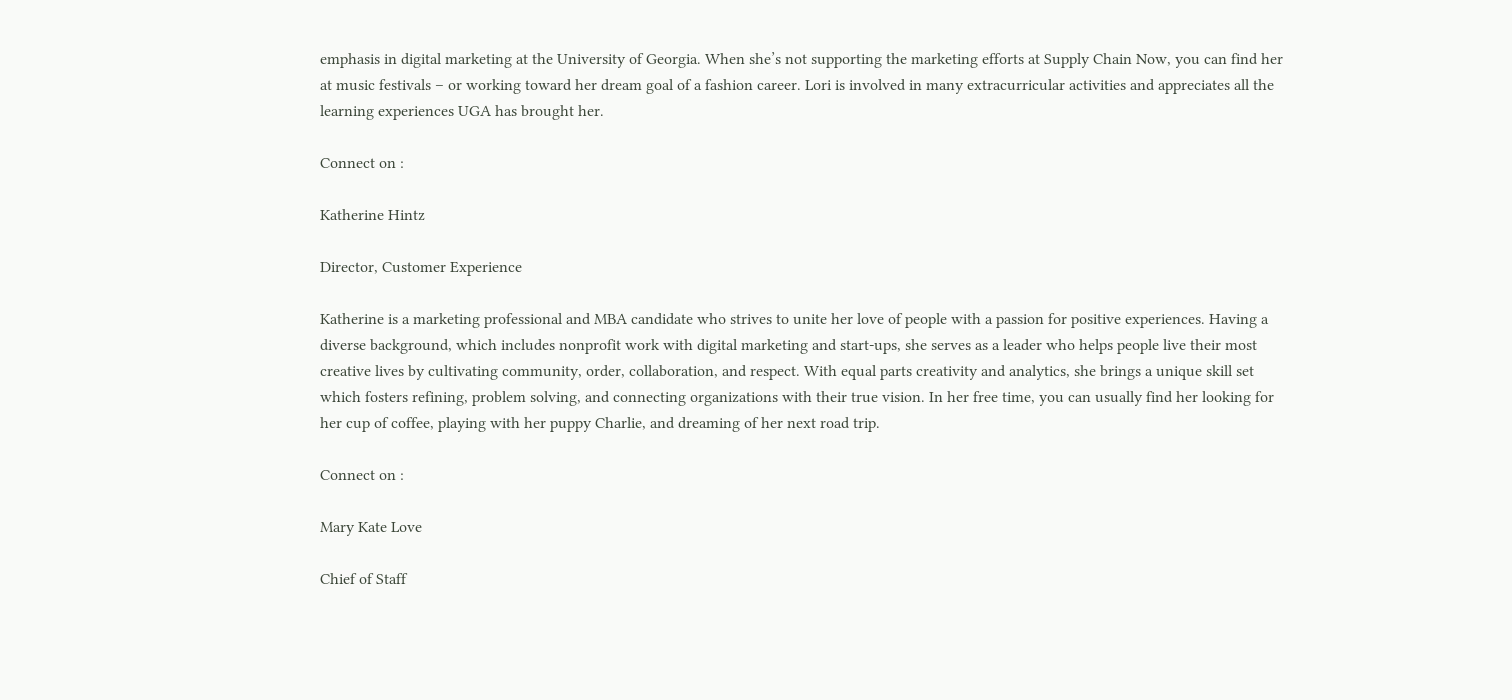emphasis in digital marketing at the University of Georgia. When she’s not supporting the marketing efforts at Supply Chain Now, you can find her at music festivals – or working toward her dream goal of a fashion career. Lori is involved in many extracurricular activities and appreciates all the learning experiences UGA has brought her.

Connect on :

Katherine Hintz

Director, Customer Experience

Katherine is a marketing professional and MBA candidate who strives to unite her love of people with a passion for positive experiences. Having a diverse background, which includes nonprofit work with digital marketing and start-ups, she serves as a leader who helps people live their most creative lives by cultivating community, order, collaboration, and respect. With equal parts creativity and analytics, she brings a unique skill set which fosters refining, problem solving, and connecting organizations with their true vision. In her free time, you can usually find her looking for her cup of coffee, playing with her puppy Charlie, and dreaming of her next road trip.

Connect on :

Mary Kate Love

Chief of Staff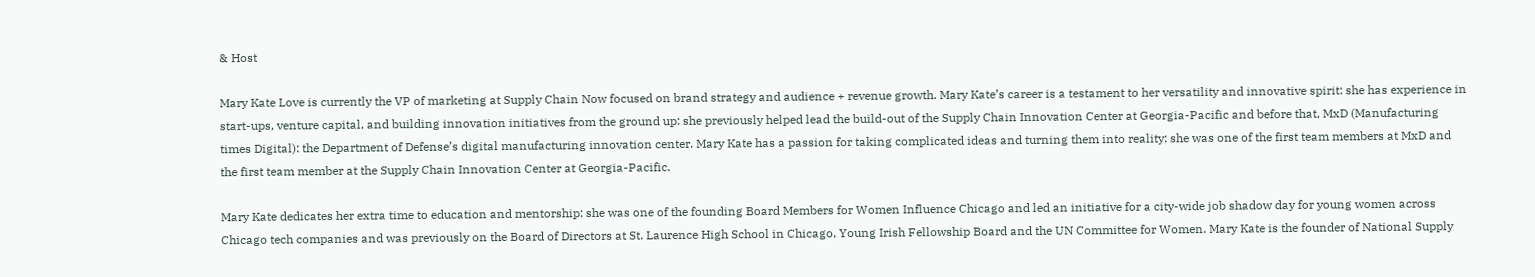& Host

Mary Kate Love is currently the VP of marketing at Supply Chain Now focused on brand strategy and audience + revenue growth. Mary Kate’s career is a testament to her versatility and innovative spirit: she has experience in start-ups, venture capital, and building innovation initiatives from the ground up: she previously helped lead the build-out of the Supply Chain Innovation Center at Georgia-Pacific and before that, MxD (Manufacturing times Digital): the Department of Defense’s digital manufacturing innovation center. Mary Kate has a passion for taking complicated ideas and turning them into reality: she was one of the first team members at MxD and the first team member at the Supply Chain Innovation Center at Georgia-Pacific.

Mary Kate dedicates her extra time to education and mentorship: she was one of the founding Board Members for Women Influence Chicago and led an initiative for a city-wide job shadow day for young women across Chicago tech companies and was previously on the Board of Directors at St. Laurence High School in Chicago, Young Irish Fellowship Board and the UN Committee for Women. Mary Kate is the founder of National Supply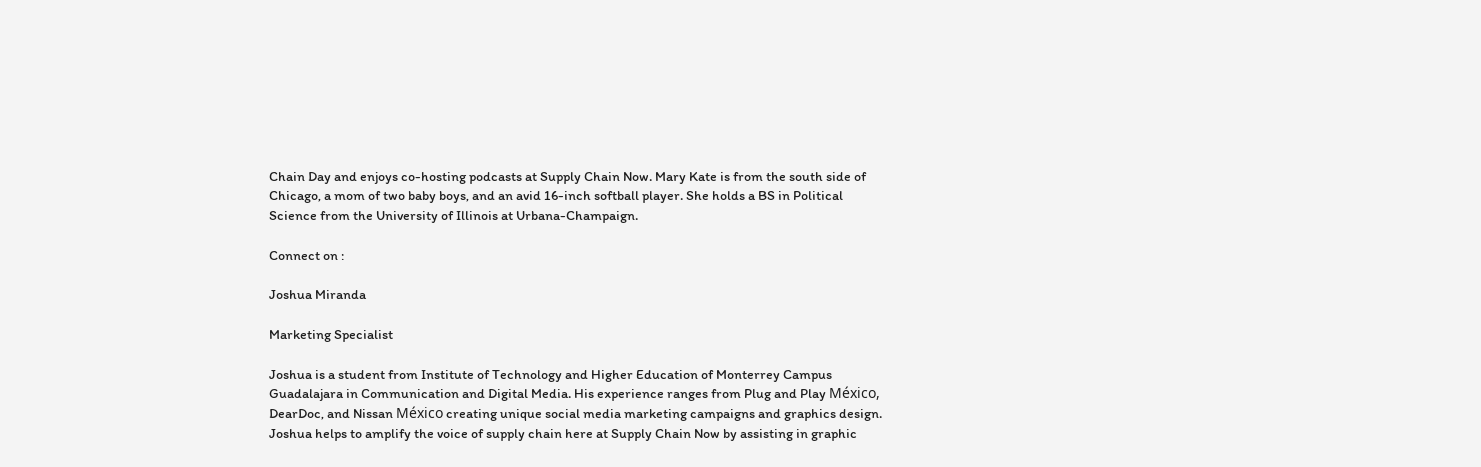Chain Day and enjoys co-hosting podcasts at Supply Chain Now. Mary Kate is from the south side of Chicago, a mom of two baby boys, and an avid 16-inch softball player. She holds a BS in Political Science from the University of Illinois at Urbana-Champaign.

Connect on :

Joshua Miranda

Marketing Specialist

Joshua is a student from Institute of Technology and Higher Education of Monterrey Campus Guadalajara in Communication and Digital Media. His experience ranges from Plug and Play México, DearDoc, and Nissan México creating unique social media marketing campaigns and graphics design. Joshua helps to amplify the voice of supply chain here at Supply Chain Now by assisting in graphic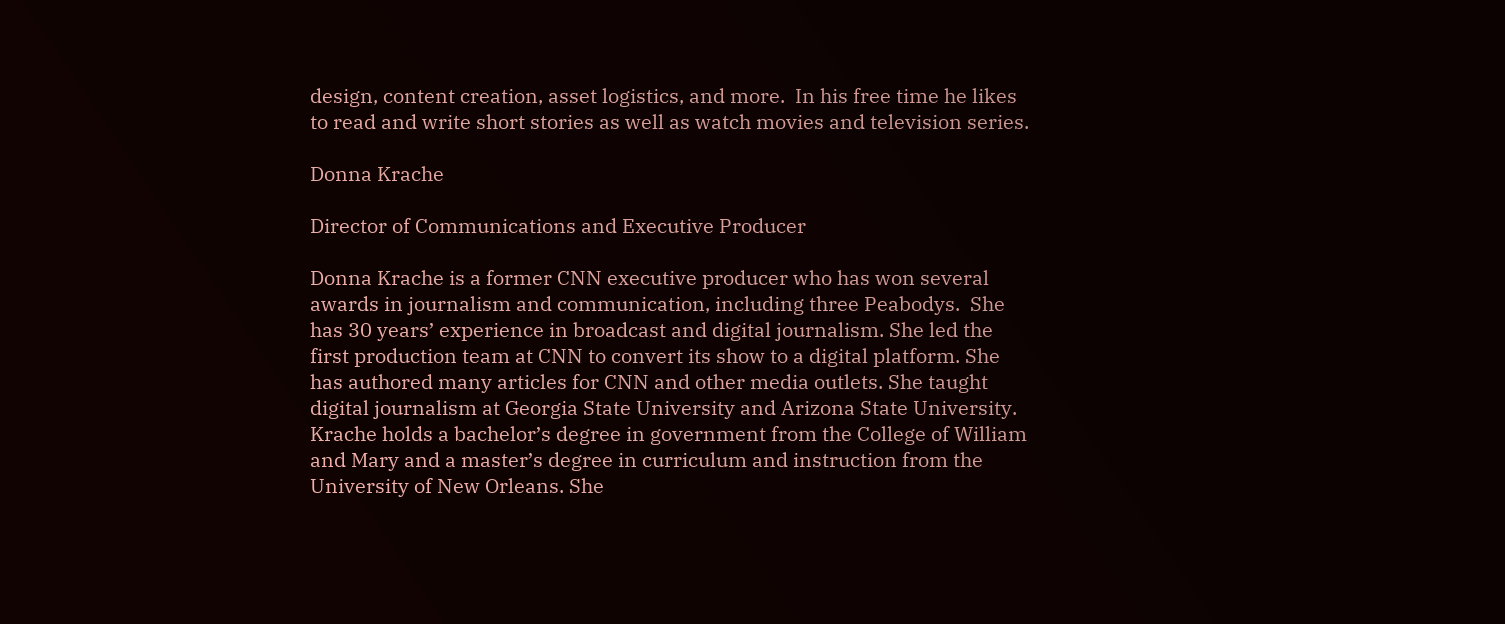design, content creation, asset logistics, and more.  In his free time he likes to read and write short stories as well as watch movies and television series.

Donna Krache

Director of Communications and Executive Producer

Donna Krache is a former CNN executive producer who has won several awards in journalism and communication, including three Peabodys.  She has 30 years’ experience in broadcast and digital journalism. She led the first production team at CNN to convert its show to a digital platform. She has authored many articles for CNN and other media outlets. She taught digital journalism at Georgia State University and Arizona State University. Krache holds a bachelor’s degree in government from the College of William and Mary and a master’s degree in curriculum and instruction from the University of New Orleans. She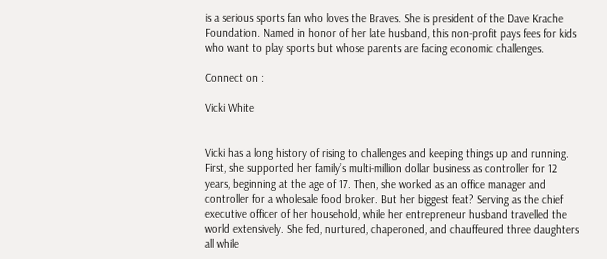is a serious sports fan who loves the Braves. She is president of the Dave Krache Foundation. Named in honor of her late husband, this non-profit pays fees for kids who want to play sports but whose parents are facing economic challenges.

Connect on :

Vicki White


Vicki has a long history of rising to challenges and keeping things up and running. First, she supported her family’s multi-million dollar business as controller for 12 years, beginning at the age of 17. Then, she worked as an office manager and controller for a wholesale food broker. But her biggest feat? Serving as the chief executive officer of her household, while her entrepreneur husband travelled the world extensively. She fed, nurtured, chaperoned, and chauffeured three daughters all while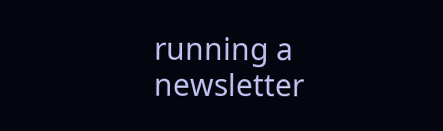running a newsletter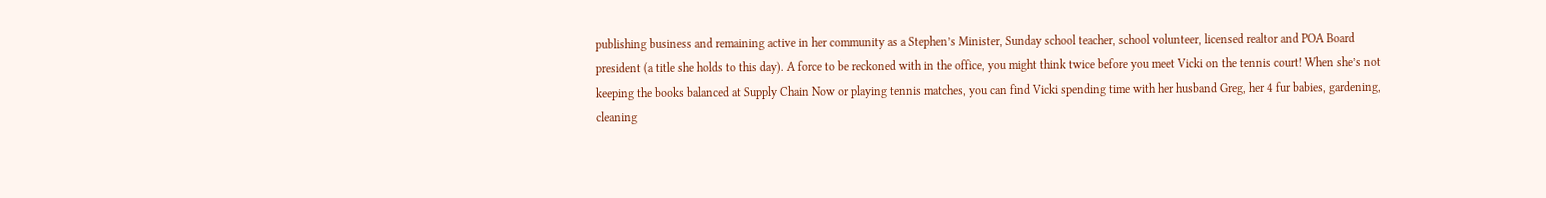publishing business and remaining active in her community as a Stephen’s Minister, Sunday school teacher, school volunteer, licensed realtor and POA Board president (a title she holds to this day). A force to be reckoned with in the office, you might think twice before you meet Vicki on the tennis court! When she’s not keeping the books balanced at Supply Chain Now or playing tennis matches, you can find Vicki spending time with her husband Greg, her 4 fur babies, gardening, cleaning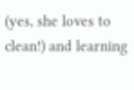(yes, she loves to clean!) and learning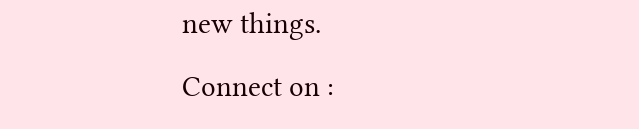new things.

Connect on :